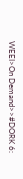WEEI>On Demand>>#DORK 6: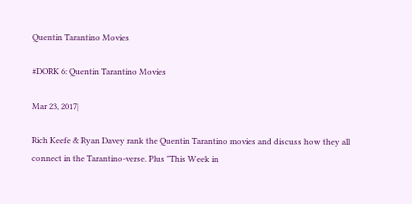Quentin Tarantino Movies

#DORK 6: Quentin Tarantino Movies

Mar 23, 2017|

Rich Keefe & Ryan Davey rank the Quentin Tarantino movies and discuss how they all connect in the Tarantino-verse. Plus "This Week in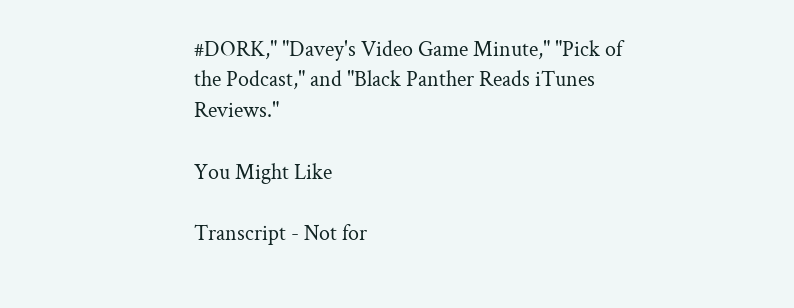#DORK," "Davey's Video Game Minute," "Pick of the Podcast," and "Black Panther Reads iTunes Reviews."

You Might Like

Transcript - Not for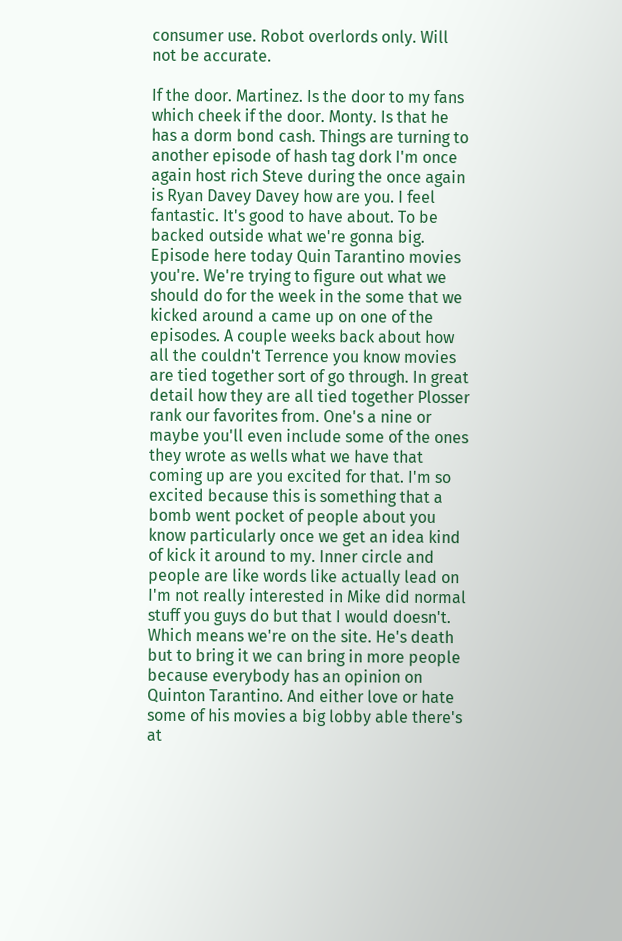consumer use. Robot overlords only. Will not be accurate.

If the door. Martinez. Is the door to my fans which cheek if the door. Monty. Is that he has a dorm bond cash. Things are turning to another episode of hash tag dork I'm once again host rich Steve during the once again is Ryan Davey Davey how are you. I feel fantastic. It's good to have about. To be backed outside what we're gonna big. Episode here today Quin Tarantino movies you're. We're trying to figure out what we should do for the week in the some that we kicked around a came up on one of the episodes. A couple weeks back about how all the couldn't Terrence you know movies are tied together sort of go through. In great detail how they are all tied together Plosser rank our favorites from. One's a nine or maybe you'll even include some of the ones they wrote as wells what we have that coming up are you excited for that. I'm so excited because this is something that a bomb went pocket of people about you know particularly once we get an idea kind of kick it around to my. Inner circle and people are like words like actually lead on I'm not really interested in Mike did normal stuff you guys do but that I would doesn't. Which means we're on the site. He's death but to bring it we can bring in more people because everybody has an opinion on Quinton Tarantino. And either love or hate some of his movies a big lobby able there's at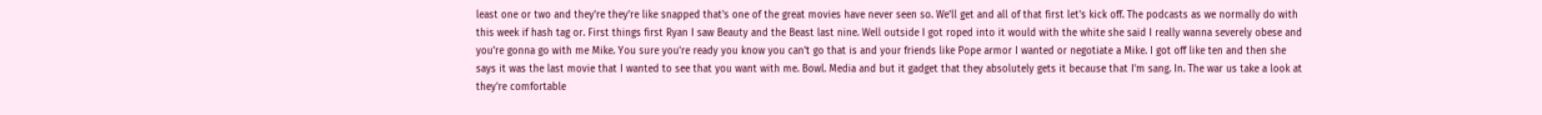least one or two and they're they're like snapped that's one of the great movies have never seen so. We'll get and all of that first let's kick off. The podcasts as we normally do with this week if hash tag or. First things first Ryan I saw Beauty and the Beast last nine. Well outside I got roped into it would with the white she said I really wanna severely obese and you're gonna go with me Mike. You sure you're ready you know you can't go that is and your friends like Pope armor I wanted or negotiate a Mike. I got off like ten and then she says it was the last movie that I wanted to see that you want with me. Bowl. Media and but it gadget that they absolutely gets it because that I'm sang. In. The war us take a look at they're comfortable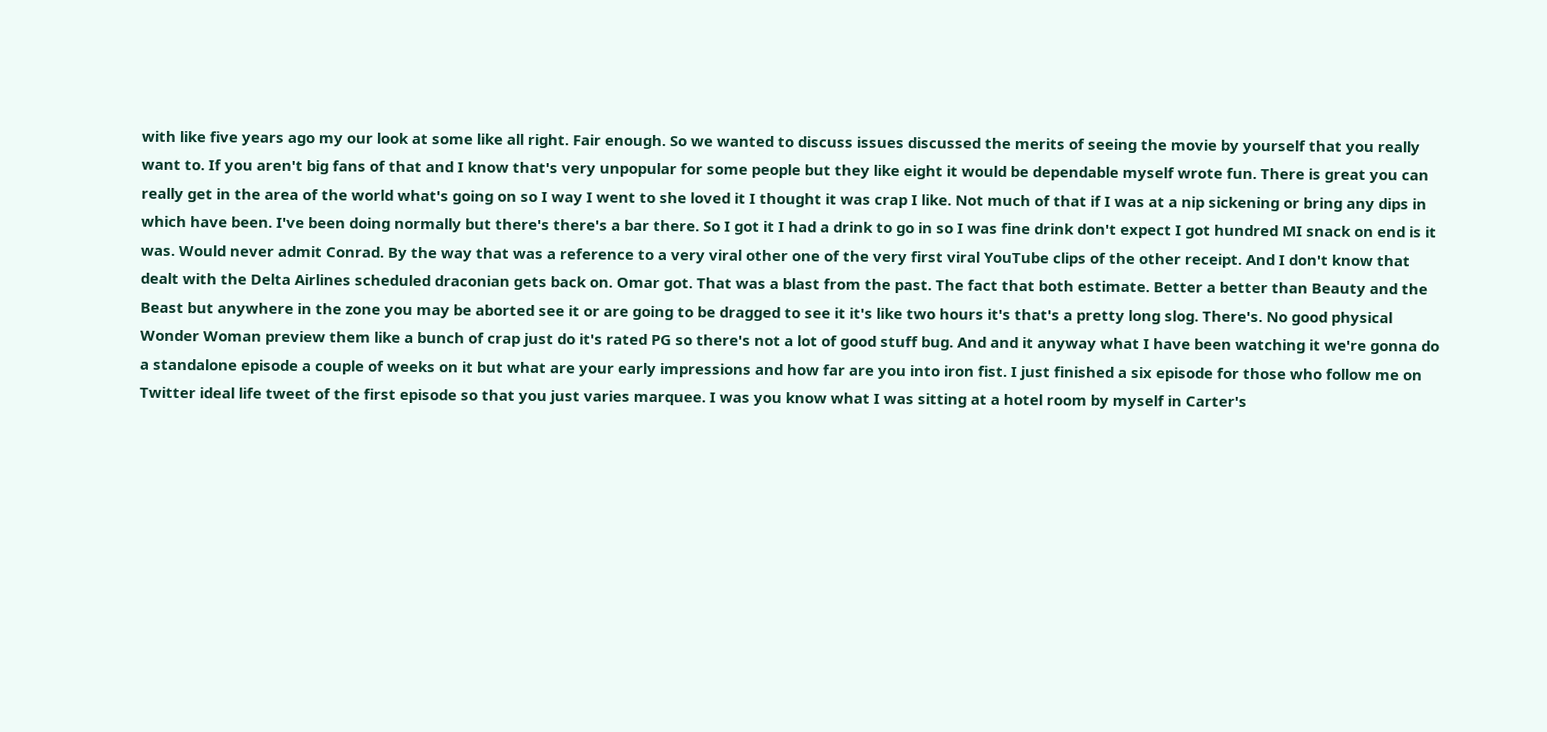with like five years ago my our look at some like all right. Fair enough. So we wanted to discuss issues discussed the merits of seeing the movie by yourself that you really want to. If you aren't big fans of that and I know that's very unpopular for some people but they like eight it would be dependable myself wrote fun. There is great you can really get in the area of the world what's going on so I way I went to she loved it I thought it was crap I like. Not much of that if I was at a nip sickening or bring any dips in which have been. I've been doing normally but there's there's a bar there. So I got it I had a drink to go in so I was fine drink don't expect I got hundred MI snack on end is it was. Would never admit Conrad. By the way that was a reference to a very viral other one of the very first viral YouTube clips of the other receipt. And I don't know that dealt with the Delta Airlines scheduled draconian gets back on. Omar got. That was a blast from the past. The fact that both estimate. Better a better than Beauty and the Beast but anywhere in the zone you may be aborted see it or are going to be dragged to see it it's like two hours it's that's a pretty long slog. There's. No good physical Wonder Woman preview them like a bunch of crap just do it's rated PG so there's not a lot of good stuff bug. And and it anyway what I have been watching it we're gonna do a standalone episode a couple of weeks on it but what are your early impressions and how far are you into iron fist. I just finished a six episode for those who follow me on Twitter ideal life tweet of the first episode so that you just varies marquee. I was you know what I was sitting at a hotel room by myself in Carter's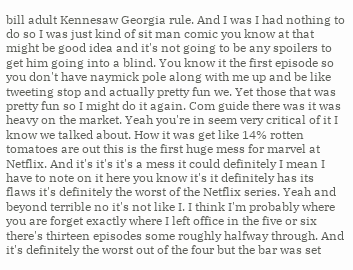bill adult Kennesaw Georgia rule. And I was I had nothing to do so I was just kind of sit man comic you know at that might be good idea and it's not going to be any spoilers to get him going into a blind. You know it the first episode so you don't have naymick pole along with me up and be like tweeting stop and actually pretty fun we. Yet those that was pretty fun so I might do it again. Com guide there was it was heavy on the market. Yeah you're in seem very critical of it I know we talked about. How it was get like 14% rotten tomatoes are out this is the first huge mess for marvel at Netflix. And it's it's it's a mess it could definitely I mean I have to note on it here you know it's it definitely has its flaws it's definitely the worst of the Netflix series. Yeah and beyond terrible no it's not like I. I think I'm probably where you are forget exactly where I left office in the five or six there's thirteen episodes some roughly halfway through. And it's definitely the worst out of the four but the bar was set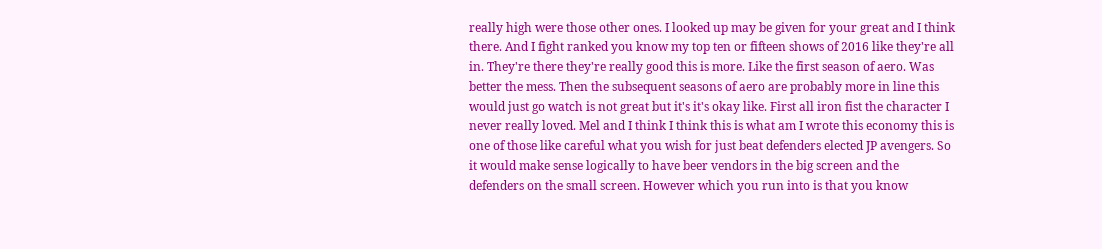really high were those other ones. I looked up may be given for your great and I think there. And I fight ranked you know my top ten or fifteen shows of 2016 like they're all in. They're there they're really good this is more. Like the first season of aero. Was better the mess. Then the subsequent seasons of aero are probably more in line this would just go watch is not great but it's it's okay like. First all iron fist the character I never really loved. Mel and I think I think this is what am I wrote this economy this is one of those like careful what you wish for just beat defenders elected JP avengers. So it would make sense logically to have beer vendors in the big screen and the defenders on the small screen. However which you run into is that you know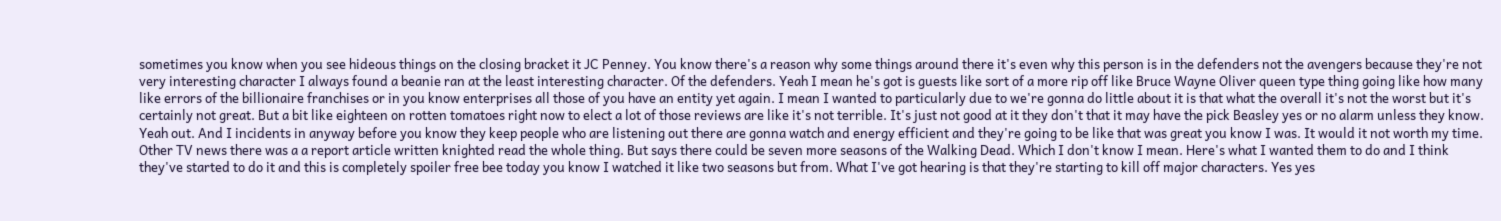sometimes you know when you see hideous things on the closing bracket it JC Penney. You know there's a reason why some things around there it's even why this person is in the defenders not the avengers because they're not very interesting character I always found a beanie ran at the least interesting character. Of the defenders. Yeah I mean he's got is guests like sort of a more rip off like Bruce Wayne Oliver queen type thing going like how many like errors of the billionaire franchises or in you know enterprises all those of you have an entity yet again. I mean I wanted to particularly due to we're gonna do little about it is that what the overall it's not the worst but it's certainly not great. But a bit like eighteen on rotten tomatoes right now to elect a lot of those reviews are like it's not terrible. It's just not good at it they don't that it may have the pick Beasley yes or no alarm unless they know. Yeah out. And I incidents in anyway before you know they keep people who are listening out there are gonna watch and energy efficient and they're going to be like that was great you know I was. It would it not worth my time. Other TV news there was a a report article written knighted read the whole thing. But says there could be seven more seasons of the Walking Dead. Which I don't know I mean. Here's what I wanted them to do and I think they've started to do it and this is completely spoiler free bee today you know I watched it like two seasons but from. What I've got hearing is that they're starting to kill off major characters. Yes yes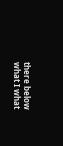there below what I what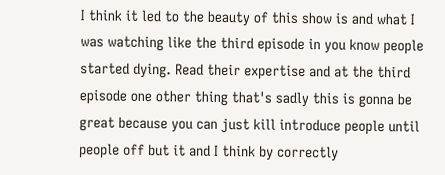I think it led to the beauty of this show is and what I was watching like the third episode in you know people started dying. Read their expertise and at the third episode one other thing that's sadly this is gonna be great because you can just kill introduce people until people off but it and I think by correctly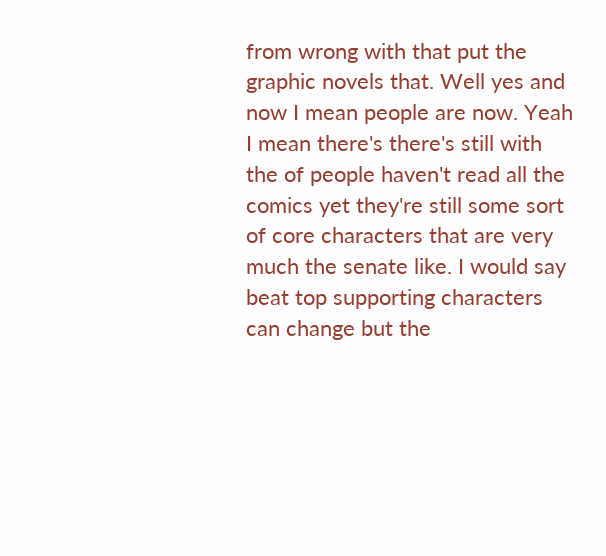from wrong with that put the graphic novels that. Well yes and now I mean people are now. Yeah I mean there's there's still with the of people haven't read all the comics yet they're still some sort of core characters that are very much the senate like. I would say beat top supporting characters can change but the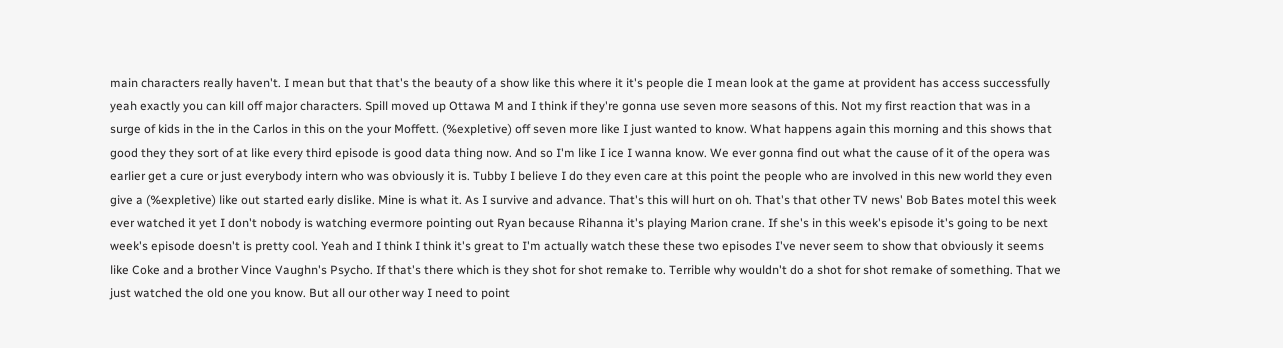main characters really haven't. I mean but that that's the beauty of a show like this where it it's people die I mean look at the game at provident has access successfully yeah exactly you can kill off major characters. Spill moved up Ottawa M and I think if they're gonna use seven more seasons of this. Not my first reaction that was in a surge of kids in the in the Carlos in this on the your Moffett. (%expletive) off seven more like I just wanted to know. What happens again this morning and this shows that good they they sort of at like every third episode is good data thing now. And so I'm like I ice I wanna know. We ever gonna find out what the cause of it of the opera was earlier get a cure or just everybody intern who was obviously it is. Tubby I believe I do they even care at this point the people who are involved in this new world they even give a (%expletive) like out started early dislike. Mine is what it. As I survive and advance. That's this will hurt on oh. That's that other TV news' Bob Bates motel this week ever watched it yet I don't nobody is watching evermore pointing out Ryan because Rihanna it's playing Marion crane. If she's in this week's episode it's going to be next week's episode doesn't is pretty cool. Yeah and I think I think it's great to I'm actually watch these these two episodes I've never seem to show that obviously it seems like Coke and a brother Vince Vaughn's Psycho. If that's there which is they shot for shot remake to. Terrible why wouldn't do a shot for shot remake of something. That we just watched the old one you know. But all our other way I need to point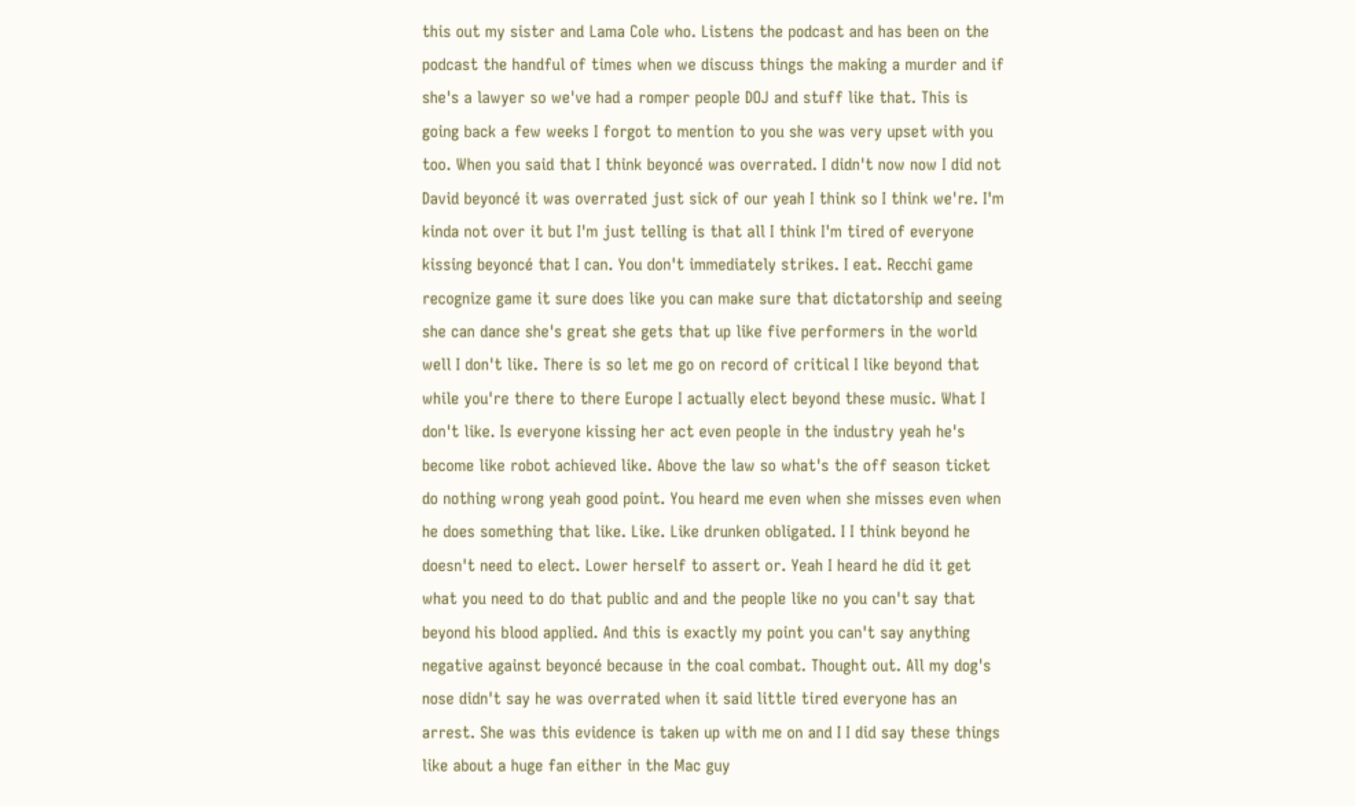this out my sister and Lama Cole who. Listens the podcast and has been on the podcast the handful of times when we discuss things the making a murder and if she's a lawyer so we've had a romper people DOJ and stuff like that. This is going back a few weeks I forgot to mention to you she was very upset with you too. When you said that I think beyoncé was overrated. I didn't now now I did not David beyoncé it was overrated just sick of our yeah I think so I think we're. I'm kinda not over it but I'm just telling is that all I think I'm tired of everyone kissing beyoncé that I can. You don't immediately strikes. I eat. Recchi game recognize game it sure does like you can make sure that dictatorship and seeing she can dance she's great she gets that up like five performers in the world well I don't like. There is so let me go on record of critical I like beyond that while you're there to there Europe I actually elect beyond these music. What I don't like. Is everyone kissing her act even people in the industry yeah he's become like robot achieved like. Above the law so what's the off season ticket do nothing wrong yeah good point. You heard me even when she misses even when he does something that like. Like. Like drunken obligated. I I think beyond he doesn't need to elect. Lower herself to assert or. Yeah I heard he did it get what you need to do that public and and the people like no you can't say that beyond his blood applied. And this is exactly my point you can't say anything negative against beyoncé because in the coal combat. Thought out. All my dog's nose didn't say he was overrated when it said little tired everyone has an arrest. She was this evidence is taken up with me on and I I did say these things like about a huge fan either in the Mac guy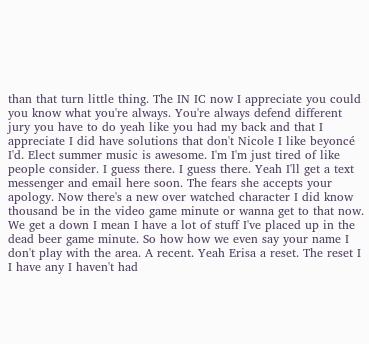than that turn little thing. The IN IC now I appreciate you could you know what you're always. You're always defend different jury you have to do yeah like you had my back and that I appreciate I did have solutions that don't Nicole I like beyoncé I'd. Elect summer music is awesome. I'm I'm just tired of like people consider. I guess there. I guess there. Yeah I'll get a text messenger and email here soon. The fears she accepts your apology. Now there's a new over watched character I did know thousand be in the video game minute or wanna get to that now. We get a down I mean I have a lot of stuff I've placed up in the dead beer game minute. So how how we even say your name I don't play with the area. A recent. Yeah Erisa a reset. The reset I I have any I haven't had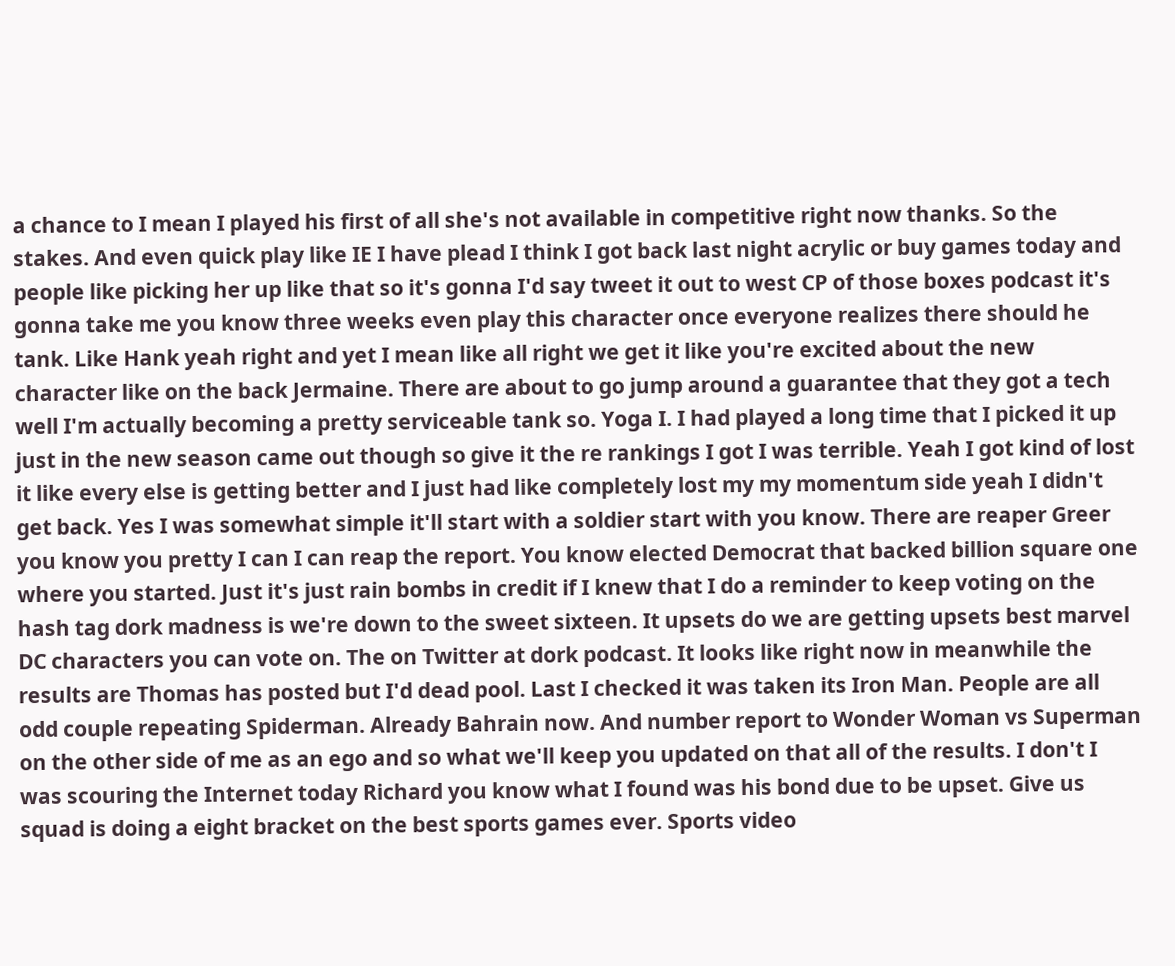a chance to I mean I played his first of all she's not available in competitive right now thanks. So the stakes. And even quick play like IE I have plead I think I got back last night acrylic or buy games today and people like picking her up like that so it's gonna I'd say tweet it out to west CP of those boxes podcast it's gonna take me you know three weeks even play this character once everyone realizes there should he tank. Like Hank yeah right and yet I mean like all right we get it like you're excited about the new character like on the back Jermaine. There are about to go jump around a guarantee that they got a tech well I'm actually becoming a pretty serviceable tank so. Yoga I. I had played a long time that I picked it up just in the new season came out though so give it the re rankings I got I was terrible. Yeah I got kind of lost it like every else is getting better and I just had like completely lost my my momentum side yeah I didn't get back. Yes I was somewhat simple it'll start with a soldier start with you know. There are reaper Greer you know you pretty I can I can reap the report. You know elected Democrat that backed billion square one where you started. Just it's just rain bombs in credit if I knew that I do a reminder to keep voting on the hash tag dork madness is we're down to the sweet sixteen. It upsets do we are getting upsets best marvel DC characters you can vote on. The on Twitter at dork podcast. It looks like right now in meanwhile the results are Thomas has posted but I'd dead pool. Last I checked it was taken its Iron Man. People are all odd couple repeating Spiderman. Already Bahrain now. And number report to Wonder Woman vs Superman on the other side of me as an ego and so what we'll keep you updated on that all of the results. I don't I was scouring the Internet today Richard you know what I found was his bond due to be upset. Give us squad is doing a eight bracket on the best sports games ever. Sports video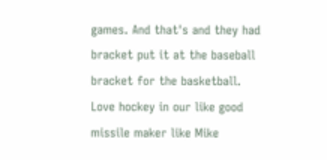games. And that's and they had bracket put it at the baseball bracket for the basketball. Love hockey in our like good missile maker like Mike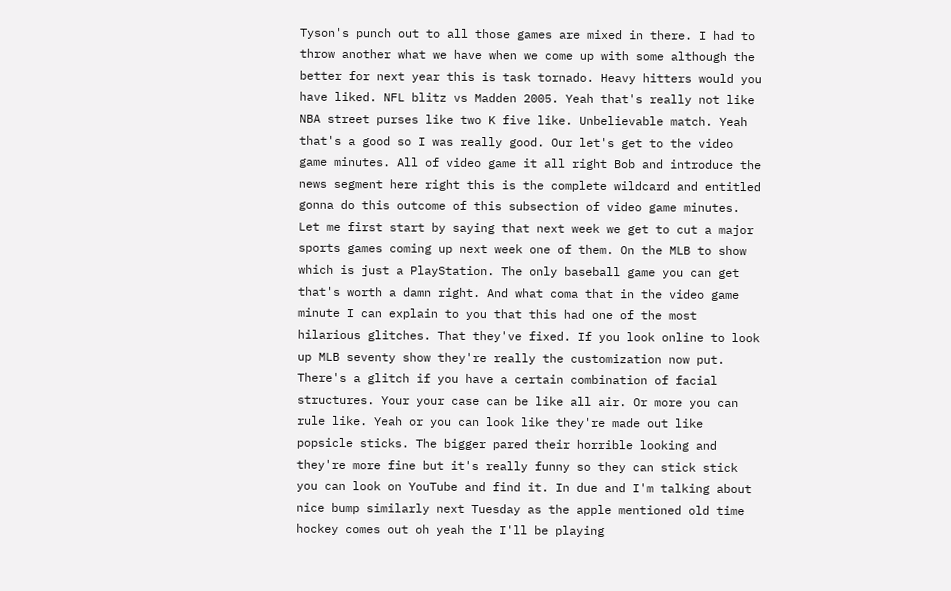Tyson's punch out to all those games are mixed in there. I had to throw another what we have when we come up with some although the better for next year this is task tornado. Heavy hitters would you have liked. NFL blitz vs Madden 2005. Yeah that's really not like NBA street purses like two K five like. Unbelievable match. Yeah that's a good so I was really good. Our let's get to the video game minutes. All of video game it all right Bob and introduce the news segment here right this is the complete wildcard and entitled gonna do this outcome of this subsection of video game minutes. Let me first start by saying that next week we get to cut a major sports games coming up next week one of them. On the MLB to show which is just a PlayStation. The only baseball game you can get that's worth a damn right. And what coma that in the video game minute I can explain to you that this had one of the most hilarious glitches. That they've fixed. If you look online to look up MLB seventy show they're really the customization now put. There's a glitch if you have a certain combination of facial structures. Your your case can be like all air. Or more you can rule like. Yeah or you can look like they're made out like popsicle sticks. The bigger pared their horrible looking and they're more fine but it's really funny so they can stick stick you can look on YouTube and find it. In due and I'm talking about nice bump similarly next Tuesday as the apple mentioned old time hockey comes out oh yeah the I'll be playing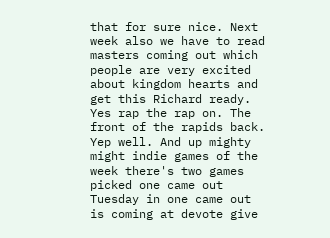that for sure nice. Next week also we have to read masters coming out which people are very excited about kingdom hearts and get this Richard ready. Yes rap the rap on. The front of the rapids back. Yep well. And up mighty might indie games of the week there's two games picked one came out Tuesday in one came out is coming at devote give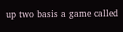up two basis a game called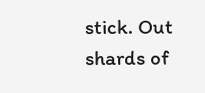stick. Out shards of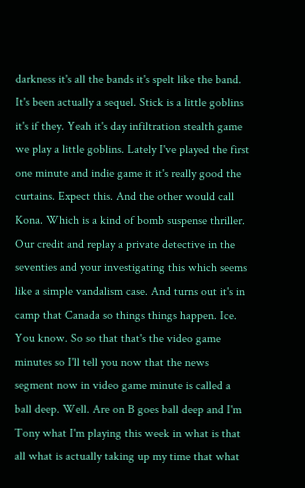darkness it's all the bands it's spelt like the band. It's been actually a sequel. Stick is a little goblins it's if they. Yeah it's day infiltration stealth game we play a little goblins. Lately I've played the first one minute and indie game it it's really good the curtains. Expect this. And the other would call Kona. Which is a kind of bomb suspense thriller. Our credit and replay a private detective in the seventies and your investigating this which seems like a simple vandalism case. And turns out it's in camp that Canada so things things happen. Ice. You know. So so that that's the video game minutes so I'll tell you now that the news segment now in video game minute is called a ball deep. Well. Are on B goes ball deep and I'm Tony what I'm playing this week in what is that all what is actually taking up my time that what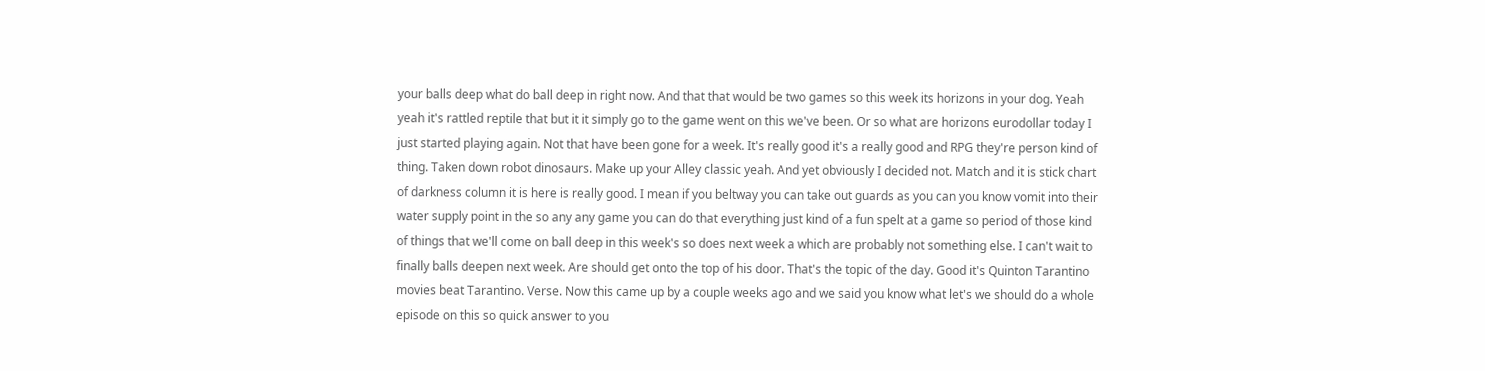your balls deep what do ball deep in right now. And that that would be two games so this week its horizons in your dog. Yeah yeah it's rattled reptile that but it it simply go to the game went on this we've been. Or so what are horizons eurodollar today I just started playing again. Not that have been gone for a week. It's really good it's a really good and RPG they're person kind of thing. Taken down robot dinosaurs. Make up your Alley classic yeah. And yet obviously I decided not. Match and it is stick chart of darkness column it is here is really good. I mean if you beltway you can take out guards as you can you know vomit into their water supply point in the so any any game you can do that everything just kind of a fun spelt at a game so period of those kind of things that we'll come on ball deep in this week's so does next week a which are probably not something else. I can't wait to finally balls deepen next week. Are should get onto the top of his door. That's the topic of the day. Good it's Quinton Tarantino movies beat Tarantino. Verse. Now this came up by a couple weeks ago and we said you know what let's we should do a whole episode on this so quick answer to you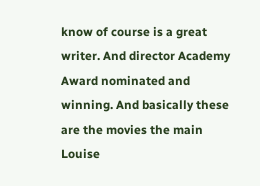know of course is a great writer. And director Academy Award nominated and winning. And basically these are the movies the main Louise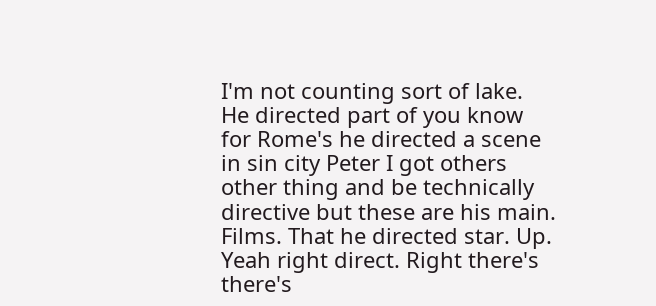I'm not counting sort of lake. He directed part of you know for Rome's he directed a scene in sin city Peter I got others other thing and be technically directive but these are his main. Films. That he directed star. Up. Yeah right direct. Right there's there's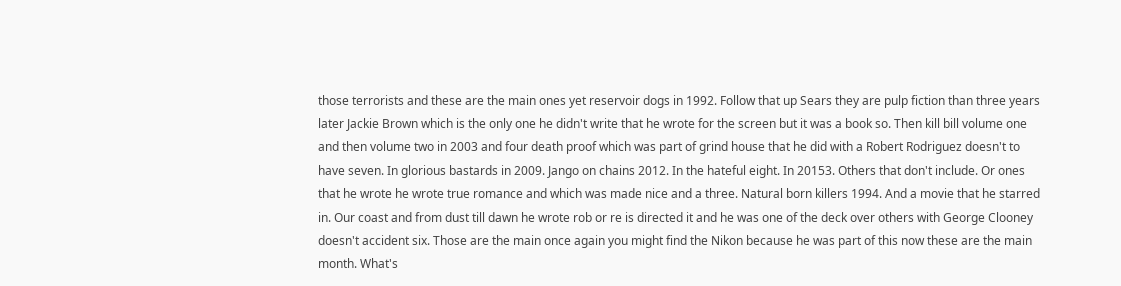those terrorists and these are the main ones yet reservoir dogs in 1992. Follow that up Sears they are pulp fiction than three years later Jackie Brown which is the only one he didn't write that he wrote for the screen but it was a book so. Then kill bill volume one and then volume two in 2003 and four death proof which was part of grind house that he did with a Robert Rodriguez doesn't to have seven. In glorious bastards in 2009. Jango on chains 2012. In the hateful eight. In 20153. Others that don't include. Or ones that he wrote he wrote true romance and which was made nice and a three. Natural born killers 1994. And a movie that he starred in. Our coast and from dust till dawn he wrote rob or re is directed it and he was one of the deck over others with George Clooney doesn't accident six. Those are the main once again you might find the Nikon because he was part of this now these are the main month. What's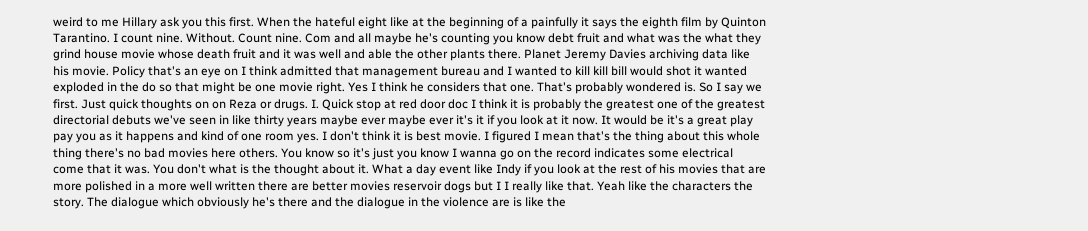weird to me Hillary ask you this first. When the hateful eight like at the beginning of a painfully it says the eighth film by Quinton Tarantino. I count nine. Without. Count nine. Com and all maybe he's counting you know debt fruit and what was the what they grind house movie whose death fruit and it was well and able the other plants there. Planet Jeremy Davies archiving data like his movie. Policy that's an eye on I think admitted that management bureau and I wanted to kill kill bill would shot it wanted exploded in the do so that might be one movie right. Yes I think he considers that one. That's probably wondered is. So I say we first. Just quick thoughts on on Reza or drugs. I. Quick stop at red door doc I think it is probably the greatest one of the greatest directorial debuts we've seen in like thirty years maybe ever maybe ever it's it if you look at it now. It would be it's a great play pay you as it happens and kind of one room yes. I don't think it is best movie. I figured I mean that's the thing about this whole thing there's no bad movies here others. You know so it's just you know I wanna go on the record indicates some electrical come that it was. You don't what is the thought about it. What a day event like Indy if you look at the rest of his movies that are more polished in a more well written there are better movies reservoir dogs but I I really like that. Yeah like the characters the story. The dialogue which obviously he's there and the dialogue in the violence are is like the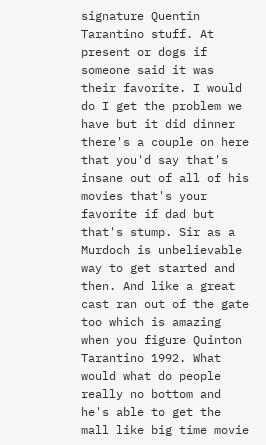signature Quentin Tarantino stuff. At present or dogs if someone said it was their favorite. I would do I get the problem we have but it did dinner there's a couple on here that you'd say that's insane out of all of his movies that's your favorite if dad but that's stump. Sir as a Murdoch is unbelievable way to get started and then. And like a great cast ran out of the gate too which is amazing when you figure Quinton Tarantino 1992. What would what do people really no bottom and he's able to get the mall like big time movie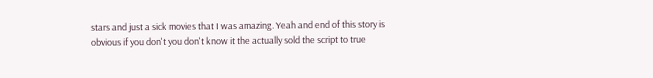stars and just a sick movies that I was amazing. Yeah and end of this story is obvious if you don't you don't know it the actually sold the script to true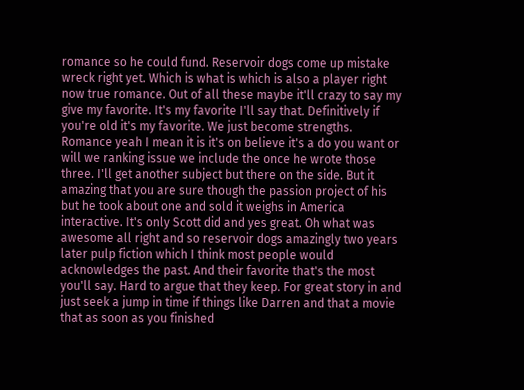romance so he could fund. Reservoir dogs come up mistake wreck right yet. Which is what is which is also a player right now true romance. Out of all these maybe it'll crazy to say my give my favorite. It's my favorite I'll say that. Definitively if you're old it's my favorite. We just become strengths. Romance yeah I mean it is it's on believe it's a do you want or will we ranking issue we include the once he wrote those three. I'll get another subject but there on the side. But it amazing that you are sure though the passion project of his but he took about one and sold it weighs in America interactive. It's only Scott did and yes great. Oh what was awesome all right and so reservoir dogs amazingly two years later pulp fiction which I think most people would acknowledges the past. And their favorite that's the most you'll say. Hard to argue that they keep. For great story in and just seek a jump in time if things like Darren and that a movie that as soon as you finished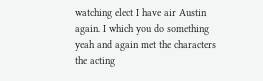watching elect I have air Austin again. I which you do something yeah and again met the characters the acting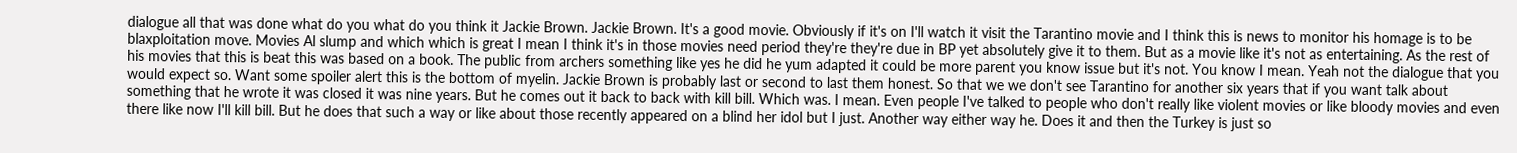dialogue all that was done what do you what do you think it Jackie Brown. Jackie Brown. It's a good movie. Obviously if it's on I'll watch it visit the Tarantino movie and I think this is news to monitor his homage is to be blaxploitation move. Movies Al slump and which which is great I mean I think it's in those movies need period they're they're due in BP yet absolutely give it to them. But as a movie like it's not as entertaining. As the rest of his movies that this is beat this was based on a book. The public from archers something like yes he did he yum adapted it could be more parent you know issue but it's not. You know I mean. Yeah not the dialogue that you would expect so. Want some spoiler alert this is the bottom of myelin. Jackie Brown is probably last or second to last them honest. So that we we don't see Tarantino for another six years that if you want talk about something that he wrote it was closed it was nine years. But he comes out it back to back with kill bill. Which was. I mean. Even people I've talked to people who don't really like violent movies or like bloody movies and even there like now I'll kill bill. But he does that such a way or like about those recently appeared on a blind her idol but I just. Another way either way he. Does it and then the Turkey is just so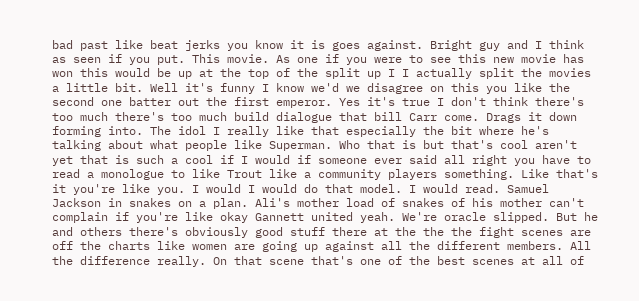bad past like beat jerks you know it is goes against. Bright guy and I think as seen if you put. This movie. As one if you were to see this new movie has won this would be up at the top of the split up I I actually split the movies a little bit. Well it's funny I know we'd we disagree on this you like the second one batter out the first emperor. Yes it's true I don't think there's too much there's too much build dialogue that bill Carr come. Drags it down forming into. The idol I really like that especially the bit where he's talking about what people like Superman. Who that is but that's cool aren't yet that is such a cool if I would if someone ever said all right you have to read a monologue to like Trout like a community players something. Like that's it you're like you. I would I would do that model. I would read. Samuel Jackson in snakes on a plan. Ali's mother load of snakes of his mother can't complain if you're like okay Gannett united yeah. We're oracle slipped. But he and others there's obviously good stuff there at the the the fight scenes are off the charts like women are going up against all the different members. All the difference really. On that scene that's one of the best scenes at all of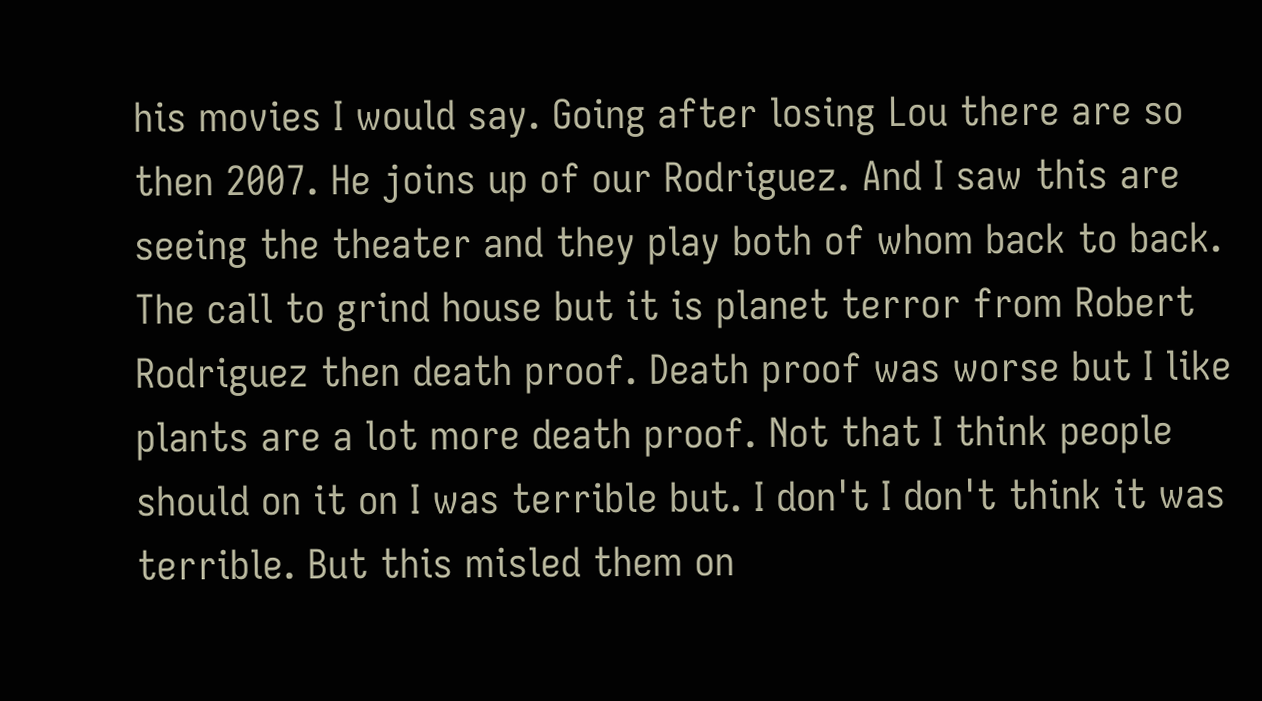his movies I would say. Going after losing Lou there are so then 2007. He joins up of our Rodriguez. And I saw this are seeing the theater and they play both of whom back to back. The call to grind house but it is planet terror from Robert Rodriguez then death proof. Death proof was worse but I like plants are a lot more death proof. Not that I think people should on it on I was terrible but. I don't I don't think it was terrible. But this misled them on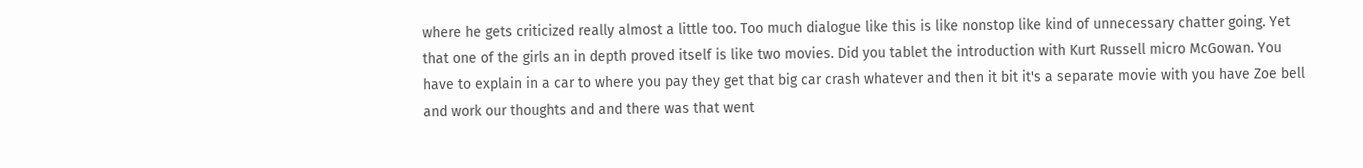where he gets criticized really almost a little too. Too much dialogue like this is like nonstop like kind of unnecessary chatter going. Yet that one of the girls an in depth proved itself is like two movies. Did you tablet the introduction with Kurt Russell micro McGowan. You have to explain in a car to where you pay they get that big car crash whatever and then it bit it's a separate movie with you have Zoe bell and work our thoughts and and there was that went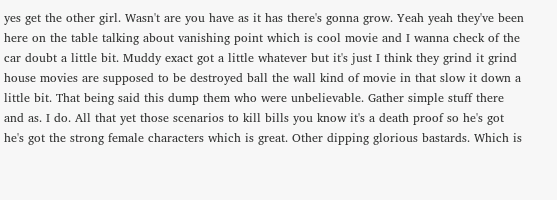yes get the other girl. Wasn't are you have as it has there's gonna grow. Yeah yeah they've been here on the table talking about vanishing point which is cool movie and I wanna check of the car doubt a little bit. Muddy exact got a little whatever but it's just I think they grind it grind house movies are supposed to be destroyed ball the wall kind of movie in that slow it down a little bit. That being said this dump them who were unbelievable. Gather simple stuff there and as. I do. All that yet those scenarios to kill bills you know it's a death proof so he's got he's got the strong female characters which is great. Other dipping glorious bastards. Which is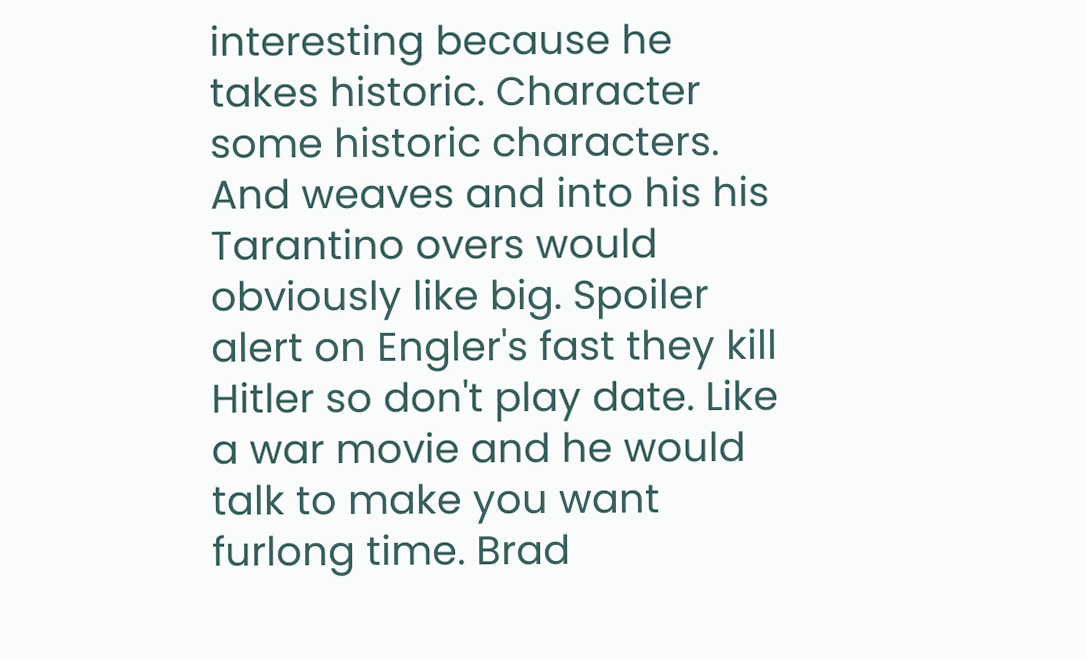interesting because he takes historic. Character some historic characters. And weaves and into his his Tarantino overs would obviously like big. Spoiler alert on Engler's fast they kill Hitler so don't play date. Like a war movie and he would talk to make you want furlong time. Brad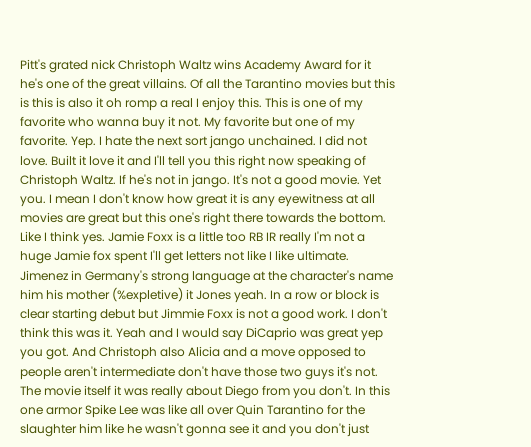Pitt's grated nick Christoph Waltz wins Academy Award for it he's one of the great villains. Of all the Tarantino movies but this is this is also it oh romp a real I enjoy this. This is one of my favorite who wanna buy it not. My favorite but one of my favorite. Yep. I hate the next sort jango unchained. I did not love. Built it love it and I'll tell you this right now speaking of Christoph Waltz. If he's not in jango. It's not a good movie. Yet you. I mean I don't know how great it is any eyewitness at all movies are great but this one's right there towards the bottom. Like I think yes. Jamie Foxx is a little too RB IR really I'm not a huge Jamie fox spent I'll get letters not like I like ultimate. Jimenez in Germany's strong language at the character's name him his mother (%expletive) it Jones yeah. In a row or block is clear starting debut but Jimmie Foxx is not a good work. I don't think this was it. Yeah and I would say DiCaprio was great yep you got. And Christoph also Alicia and a move opposed to people aren't intermediate don't have those two guys it's not. The movie itself it was really about Diego from you don't. In this one armor Spike Lee was like all over Quin Tarantino for the slaughter him like he wasn't gonna see it and you don't just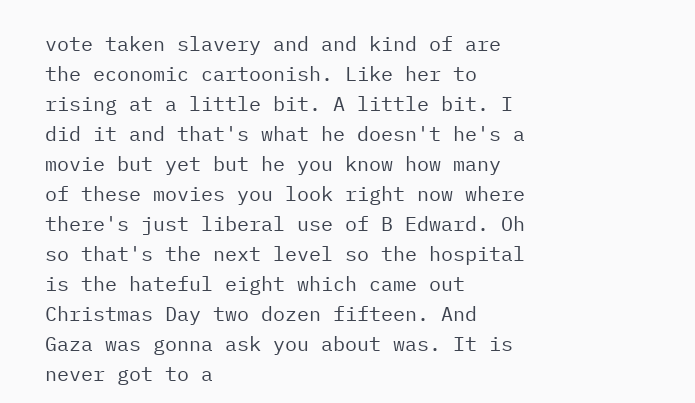vote taken slavery and and kind of are the economic cartoonish. Like her to rising at a little bit. A little bit. I did it and that's what he doesn't he's a movie but yet but he you know how many of these movies you look right now where there's just liberal use of B Edward. Oh so that's the next level so the hospital is the hateful eight which came out Christmas Day two dozen fifteen. And Gaza was gonna ask you about was. It is never got to a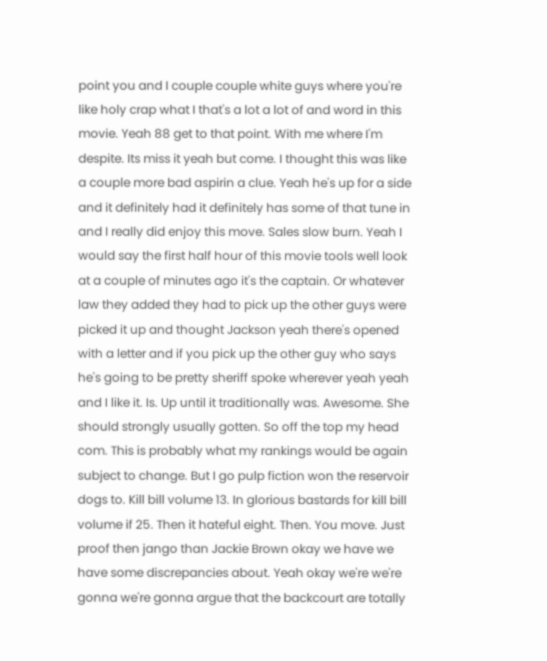point you and I couple couple white guys where you're like holy crap what I that's a lot a lot of and word in this movie. Yeah 88 get to that point. With me where I'm despite. Its miss it yeah but come. I thought this was like a couple more bad aspirin a clue. Yeah he's up for a side and it definitely had it definitely has some of that tune in and I really did enjoy this move. Sales slow burn. Yeah I would say the first half hour of this movie tools well look at a couple of minutes ago it's the captain. Or whatever law they added they had to pick up the other guys were picked it up and thought Jackson yeah there's opened with a letter and if you pick up the other guy who says he's going to be pretty sheriff spoke wherever yeah yeah and I like it. Is. Up until it traditionally was. Awesome. She should strongly usually gotten. So off the top my head com. This is probably what my rankings would be again subject to change. But I go pulp fiction won the reservoir dogs to. Kill bill volume 13. In glorious bastards for kill bill volume if 25. Then it hateful eight. Then. You move. Just proof then jango than Jackie Brown okay we have we have some discrepancies about. Yeah okay we're we're gonna we're gonna argue that the backcourt are totally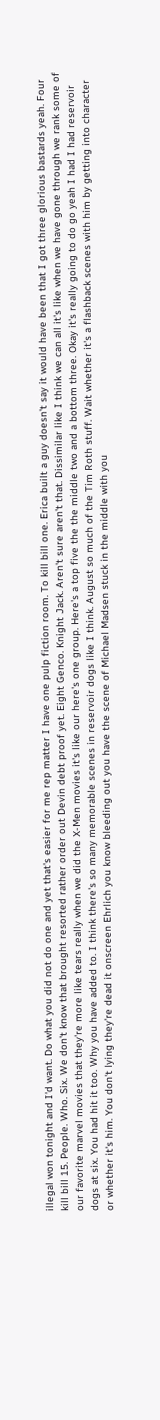illegal won tonight and I'd want. Do what you did not do one and yet that's easier for me rep matter I have one pulp fiction room. To kill bill one. Erica built a guy doesn't say it would have been that I got three glorious bastards yeah. Four kill bill 15. People. Who. Six. We don't know that brought resorted rather order out Devin debt proof yet. Eight Genco. Knight Jack. Aren't sure aren't that. Dissimilar like I think we can all it's like when we have gone through we rank some of our favorite marvel movies that they're more like tears really when we did the X-Men movies it's like our here's one group. Here's a top five the the middle two and a bottom three. Okay it's really going to do go yeah I had I had reservoir dogs at six. You had hit it too. Why you have added to. I think there's so many memorable scenes in reservoir dogs like I think. August so much of the Tim Roth stuff. Wait whether it's a flashback scenes with him by getting into character or whether it's him. You don't lying they're dead it onscreen Ehrlich you know bleeding out you have the scene of Michael Madsen stuck in the middle with you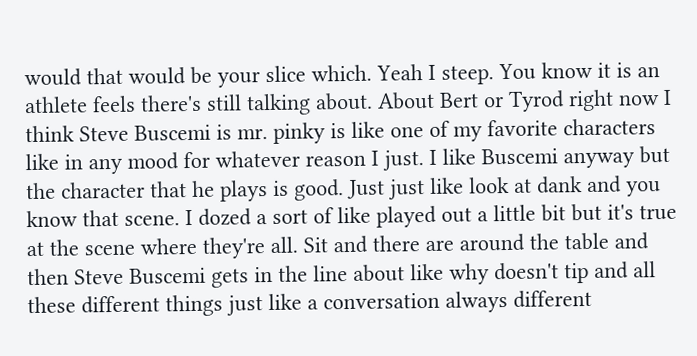would that would be your slice which. Yeah I steep. You know it is an athlete feels there's still talking about. About Bert or Tyrod right now I think Steve Buscemi is mr. pinky is like one of my favorite characters like in any mood for whatever reason I just. I like Buscemi anyway but the character that he plays is good. Just just like look at dank and you know that scene. I dozed a sort of like played out a little bit but it's true at the scene where they're all. Sit and there are around the table and then Steve Buscemi gets in the line about like why doesn't tip and all these different things just like a conversation always different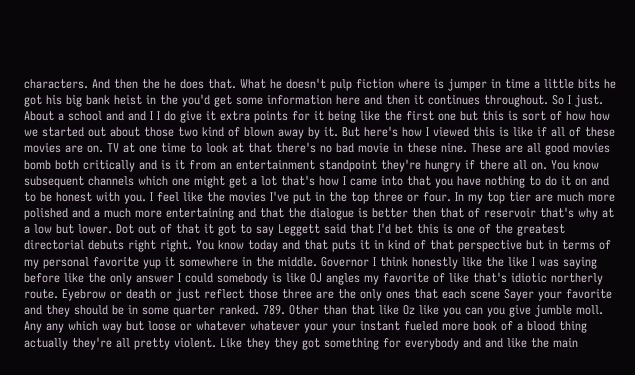characters. And then the he does that. What he doesn't pulp fiction where is jumper in time a little bits he got his big bank heist in the you'd get some information here and then it continues throughout. So I just. About a school and and I I do give it extra points for it being like the first one but this is sort of how how we started out about those two kind of blown away by it. But here's how I viewed this is like if all of these movies are on. TV at one time to look at that there's no bad movie in these nine. These are all good movies bomb both critically and is it from an entertainment standpoint they're hungry if there all on. You know subsequent channels which one might get a lot that's how I came into that you have nothing to do it on and to be honest with you. I feel like the movies I've put in the top three or four. In my top tier are much more polished and a much more entertaining and that the dialogue is better then that of reservoir that's why at a low but lower. Dot out of that it got to say Leggett said that I'd bet this is one of the greatest directorial debuts right right. You know today and that puts it in kind of that perspective but in terms of my personal favorite yup it somewhere in the middle. Governor I think honestly like the like I was saying before like the only answer I could somebody is like OJ angles my favorite of like that's idiotic northerly route. Eyebrow or death or just reflect those three are the only ones that each scene Sayer your favorite and they should be in some quarter ranked. 789. Other than that like Oz like you can you give jumble moll. Any any which way but loose or whatever whatever your your instant fueled more book of a blood thing actually they're all pretty violent. Like they they got something for everybody and and like the main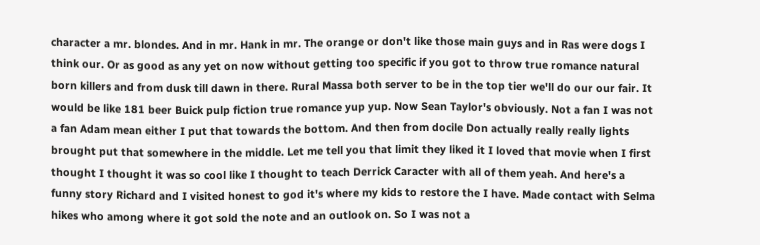character a mr. blondes. And in mr. Hank in mr. The orange or don't like those main guys and in Ras were dogs I think our. Or as good as any yet on now without getting too specific if you got to throw true romance natural born killers and from dusk till dawn in there. Rural Massa both server to be in the top tier we'll do our our fair. It would be like 181 beer Buick pulp fiction true romance yup yup. Now Sean Taylor's obviously. Not a fan I was not a fan Adam mean either I put that towards the bottom. And then from docile Don actually really really lights brought put that somewhere in the middle. Let me tell you that limit they liked it I loved that movie when I first thought I thought it was so cool like I thought to teach Derrick Caracter with all of them yeah. And here's a funny story Richard and I visited honest to god it's where my kids to restore the I have. Made contact with Selma hikes who among where it got sold the note and an outlook on. So I was not a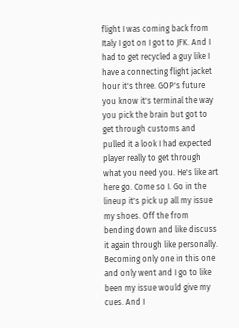flight I was coming back from Italy I got on I got to JFK. And I had to get recycled a guy like I have a connecting flight jacket hour it's three. GOP's future you know it's terminal the way you pick the brain but got to get through customs and pulled it a look I had expected player really to get through what you need you. He's like art here go. Come so I. Go in the lineup it's pick up all my issue my shoes. Off the from bending down and like discuss it again through like personally. Becoming only one in this one and only went and I go to like been my issue would give my cues. And I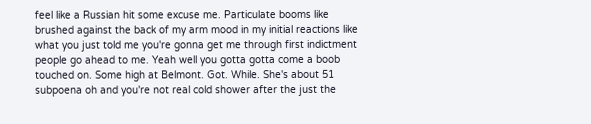feel like a Russian hit some excuse me. Particulate booms like brushed against the back of my arm mood in my initial reactions like what you just told me you're gonna get me through first indictment people go ahead to me. Yeah well you gotta gotta come a boob touched on. Some high at Belmont. Got. While. She's about 51 subpoena oh and you're not real cold shower after the just the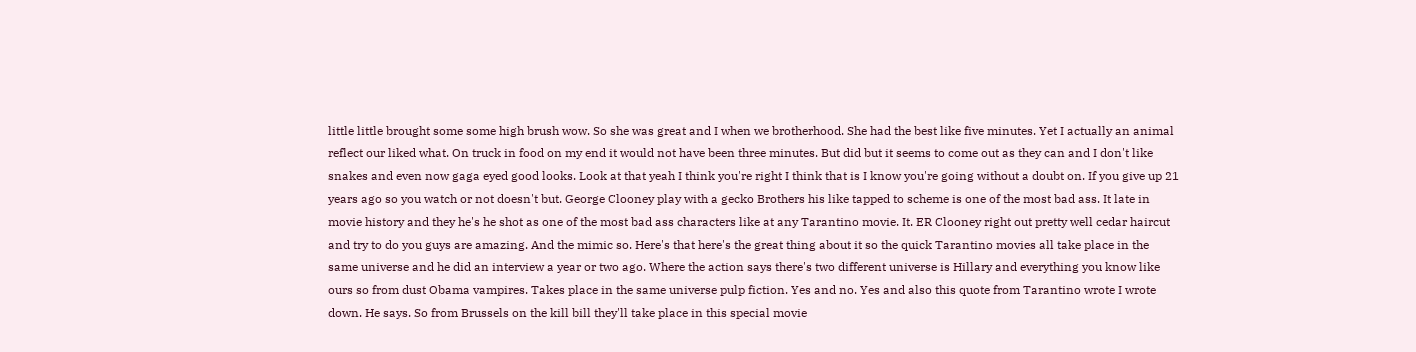little little brought some some high brush wow. So she was great and I when we brotherhood. She had the best like five minutes. Yet I actually an animal reflect our liked what. On truck in food on my end it would not have been three minutes. But did but it seems to come out as they can and I don't like snakes and even now gaga eyed good looks. Look at that yeah I think you're right I think that is I know you're going without a doubt on. If you give up 21 years ago so you watch or not doesn't but. George Clooney play with a gecko Brothers his like tapped to scheme is one of the most bad ass. It late in movie history and they he's he shot as one of the most bad ass characters like at any Tarantino movie. It. ER Clooney right out pretty well cedar haircut and try to do you guys are amazing. And the mimic so. Here's that here's the great thing about it so the quick Tarantino movies all take place in the same universe and he did an interview a year or two ago. Where the action says there's two different universe is Hillary and everything you know like ours so from dust Obama vampires. Takes place in the same universe pulp fiction. Yes and no. Yes and also this quote from Tarantino wrote I wrote down. He says. So from Brussels on the kill bill they'll take place in this special movie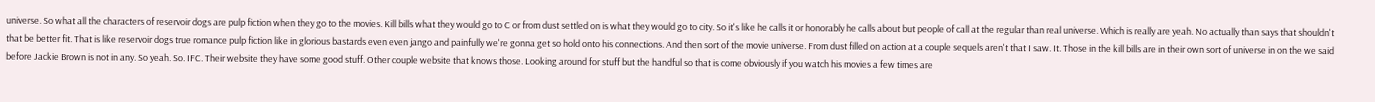universe. So what all the characters of reservoir dogs are pulp fiction when they go to the movies. Kill bills what they would go to C or from dust settled on is what they would go to city. So it's like he calls it or honorably he calls about but people of call at the regular than real universe. Which is really are yeah. No actually than says that shouldn't that be better fit. That is like reservoir dogs true romance pulp fiction like in glorious bastards even even jango and painfully we're gonna get so hold onto his connections. And then sort of the movie universe. From dust filled on action at a couple sequels aren't that I saw. It. Those in the kill bills are in their own sort of universe in on the we said before Jackie Brown is not in any. So yeah. So. IFC. Their website they have some good stuff. Other couple website that knows those. Looking around for stuff but the handful so that is come obviously if you watch his movies a few times are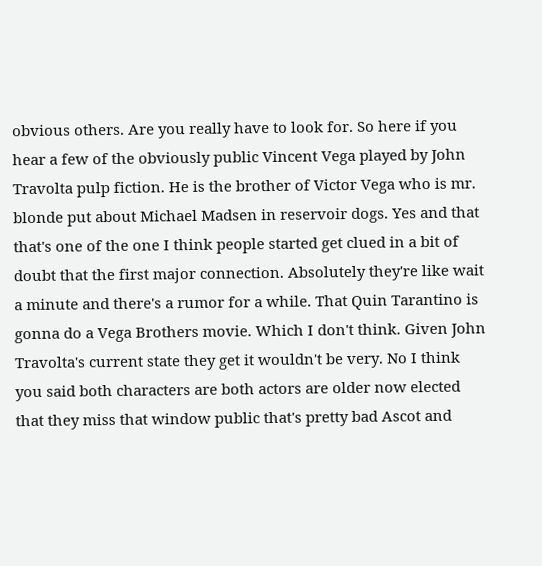obvious others. Are you really have to look for. So here if you hear a few of the obviously public Vincent Vega played by John Travolta pulp fiction. He is the brother of Victor Vega who is mr. blonde put about Michael Madsen in reservoir dogs. Yes and that that's one of the one I think people started get clued in a bit of doubt that the first major connection. Absolutely they're like wait a minute and there's a rumor for a while. That Quin Tarantino is gonna do a Vega Brothers movie. Which I don't think. Given John Travolta's current state they get it wouldn't be very. No I think you said both characters are both actors are older now elected that they miss that window public that's pretty bad Ascot and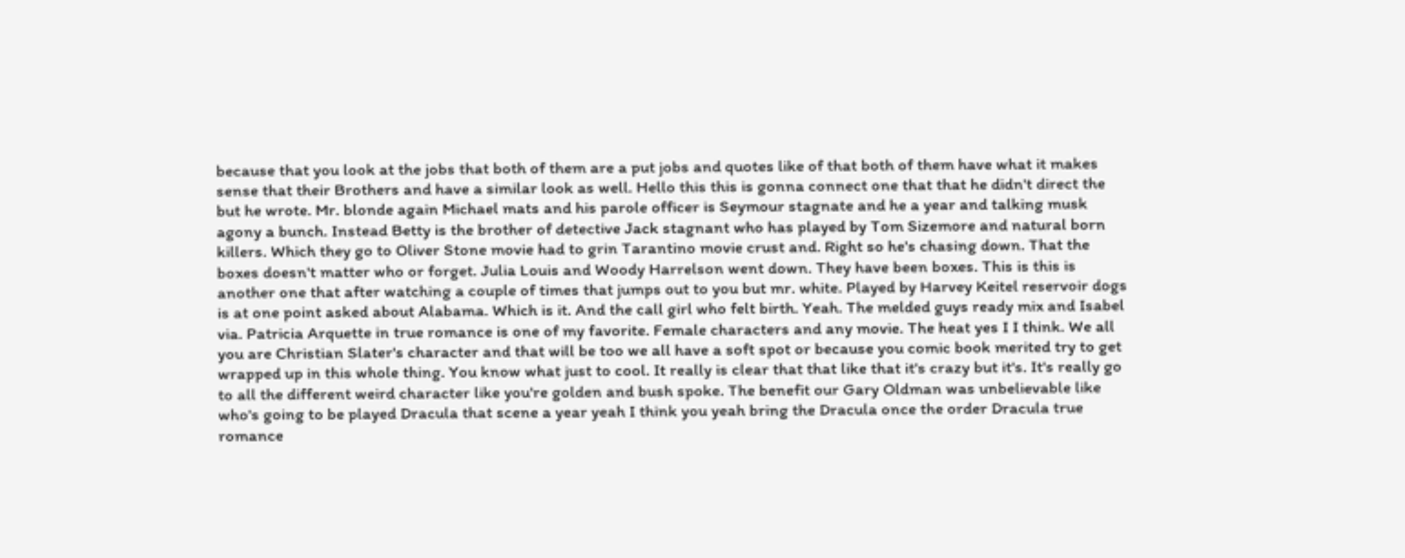because that you look at the jobs that both of them are a put jobs and quotes like of that both of them have what it makes sense that their Brothers and have a similar look as well. Hello this this is gonna connect one that that he didn't direct the but he wrote. Mr. blonde again Michael mats and his parole officer is Seymour stagnate and he a year and talking musk agony a bunch. Instead Betty is the brother of detective Jack stagnant who has played by Tom Sizemore and natural born killers. Which they go to Oliver Stone movie had to grin Tarantino movie crust and. Right so he's chasing down. That the boxes doesn't matter who or forget. Julia Louis and Woody Harrelson went down. They have been boxes. This is this is another one that after watching a couple of times that jumps out to you but mr. white. Played by Harvey Keitel reservoir dogs is at one point asked about Alabama. Which is it. And the call girl who felt birth. Yeah. The melded guys ready mix and Isabel via. Patricia Arquette in true romance is one of my favorite. Female characters and any movie. The heat yes I I think. We all you are Christian Slater's character and that will be too we all have a soft spot or because you comic book merited try to get wrapped up in this whole thing. You know what just to cool. It really is clear that that like that it's crazy but it's. It's really go to all the different weird character like you're golden and bush spoke. The benefit our Gary Oldman was unbelievable like who's going to be played Dracula that scene a year yeah I think you yeah bring the Dracula once the order Dracula true romance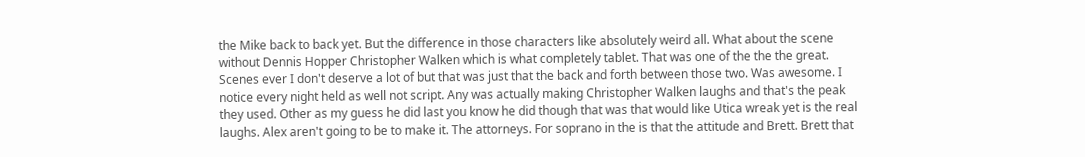the Mike back to back yet. But the difference in those characters like absolutely weird all. What about the scene without Dennis Hopper Christopher Walken which is what completely tablet. That was one of the the the great. Scenes ever I don't deserve a lot of but that was just that the back and forth between those two. Was awesome. I notice every night held as well not script. Any was actually making Christopher Walken laughs and that's the peak they used. Other as my guess he did last you know he did though that was that would like Utica wreak yet is the real laughs. Alex aren't going to be to make it. The attorneys. For soprano in the is that the attitude and Brett. Brett that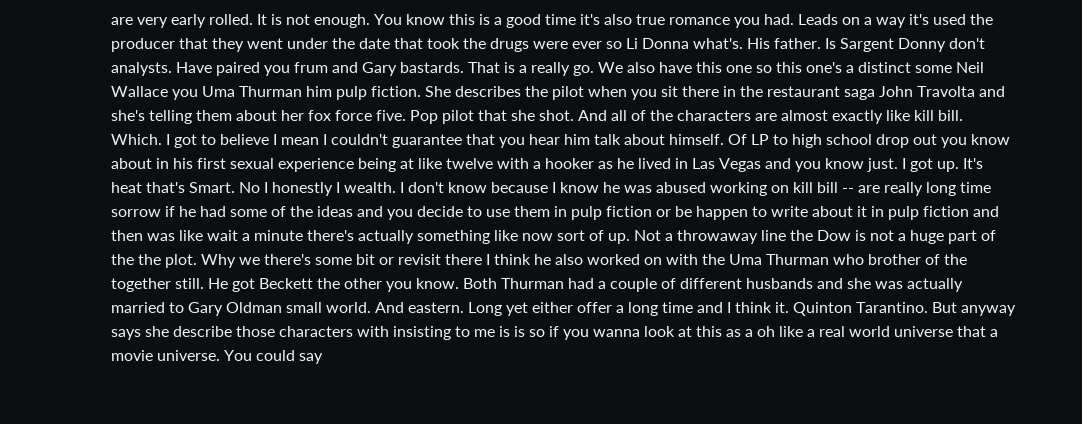are very early rolled. It is not enough. You know this is a good time it's also true romance you had. Leads on a way it's used the producer that they went under the date that took the drugs were ever so Li Donna what's. His father. Is Sargent Donny don't analysts. Have paired you frum and Gary bastards. That is a really go. We also have this one so this one's a distinct some Neil Wallace you Uma Thurman him pulp fiction. She describes the pilot when you sit there in the restaurant saga John Travolta and she's telling them about her fox force five. Pop pilot that she shot. And all of the characters are almost exactly like kill bill. Which. I got to believe I mean I couldn't guarantee that you hear him talk about himself. Of LP to high school drop out you know about in his first sexual experience being at like twelve with a hooker as he lived in Las Vegas and you know just. I got up. It's heat that's Smart. No I honestly I wealth. I don't know because I know he was abused working on kill bill -- are really long time sorrow if he had some of the ideas and you decide to use them in pulp fiction or be happen to write about it in pulp fiction and then was like wait a minute there's actually something like now sort of up. Not a throwaway line the Dow is not a huge part of the the plot. Why we there's some bit or revisit there I think he also worked on with the Uma Thurman who brother of the together still. He got Beckett the other you know. Both Thurman had a couple of different husbands and she was actually married to Gary Oldman small world. And eastern. Long yet either offer a long time and I think it. Quinton Tarantino. But anyway says she describe those characters with insisting to me is is so if you wanna look at this as a oh like a real world universe that a movie universe. You could say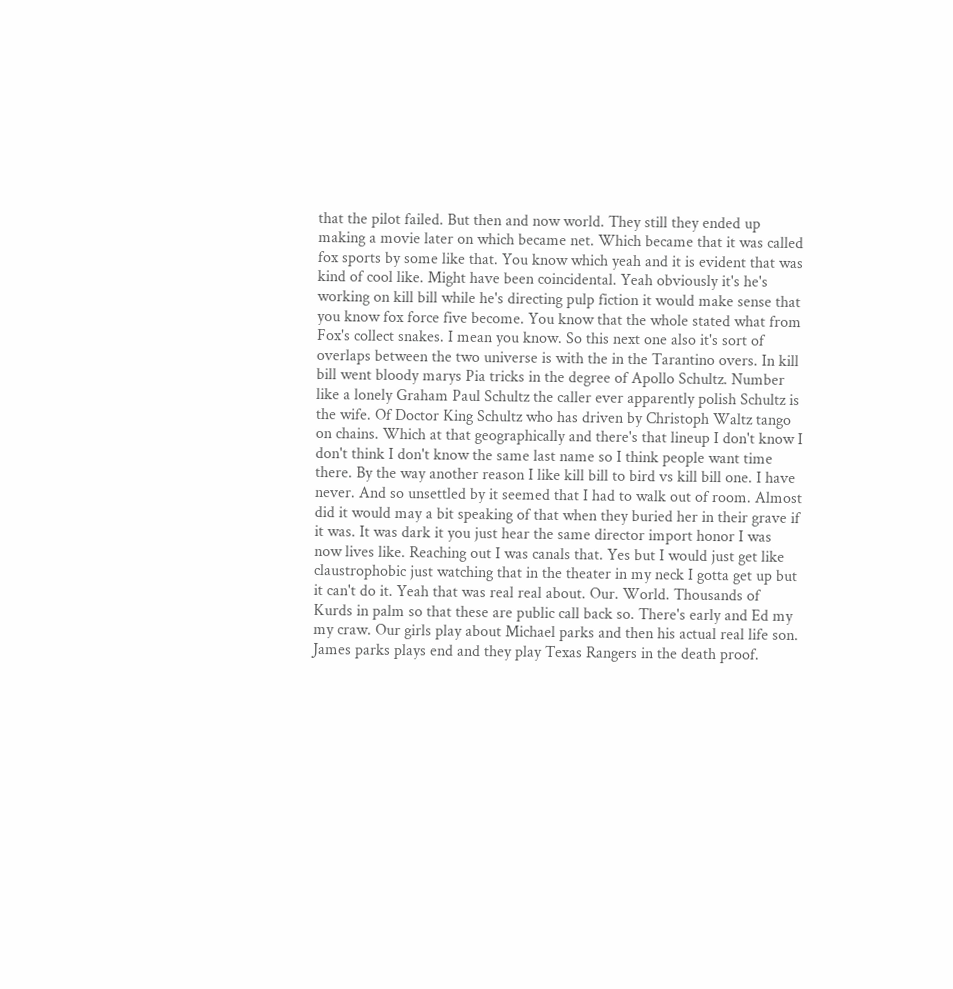that the pilot failed. But then and now world. They still they ended up making a movie later on which became net. Which became that it was called fox sports by some like that. You know which yeah and it is evident that was kind of cool like. Might have been coincidental. Yeah obviously it's he's working on kill bill while he's directing pulp fiction it would make sense that you know fox force five become. You know that the whole stated what from Fox's collect snakes. I mean you know. So this next one also it's sort of overlaps between the two universe is with the in the Tarantino overs. In kill bill went bloody marys Pia tricks in the degree of Apollo Schultz. Number like a lonely Graham Paul Schultz the caller ever apparently polish Schultz is the wife. Of Doctor King Schultz who has driven by Christoph Waltz tango on chains. Which at that geographically and there's that lineup I don't know I don't think I don't know the same last name so I think people want time there. By the way another reason I like kill bill to bird vs kill bill one. I have never. And so unsettled by it seemed that I had to walk out of room. Almost did it would may a bit speaking of that when they buried her in their grave if it was. It was dark it you just hear the same director import honor I was now lives like. Reaching out I was canals that. Yes but I would just get like claustrophobic just watching that in the theater in my neck I gotta get up but it can't do it. Yeah that was real real about. Our. World. Thousands of Kurds in palm so that these are public call back so. There's early and Ed my my craw. Our girls play about Michael parks and then his actual real life son. James parks plays end and they play Texas Rangers in the death proof.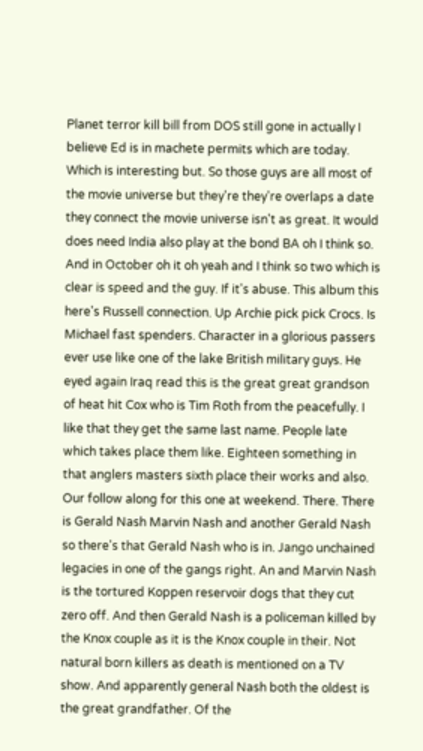Planet terror kill bill from DOS still gone in actually I believe Ed is in machete permits which are today. Which is interesting but. So those guys are all most of the movie universe but they're they're overlaps a date they connect the movie universe isn't as great. It would does need India also play at the bond BA oh I think so. And in October oh it oh yeah and I think so two which is clear is speed and the guy. If it's abuse. This album this here's Russell connection. Up Archie pick pick Crocs. Is Michael fast spenders. Character in a glorious passers ever use like one of the lake British military guys. He eyed again Iraq read this is the great great grandson of heat hit Cox who is Tim Roth from the peacefully. I like that they get the same last name. People late which takes place them like. Eighteen something in that anglers masters sixth place their works and also. Our follow along for this one at weekend. There. There is Gerald Nash Marvin Nash and another Gerald Nash so there's that Gerald Nash who is in. Jango unchained legacies in one of the gangs right. An and Marvin Nash is the tortured Koppen reservoir dogs that they cut zero off. And then Gerald Nash is a policeman killed by the Knox couple as it is the Knox couple in their. Not natural born killers as death is mentioned on a TV show. And apparently general Nash both the oldest is the great grandfather. Of the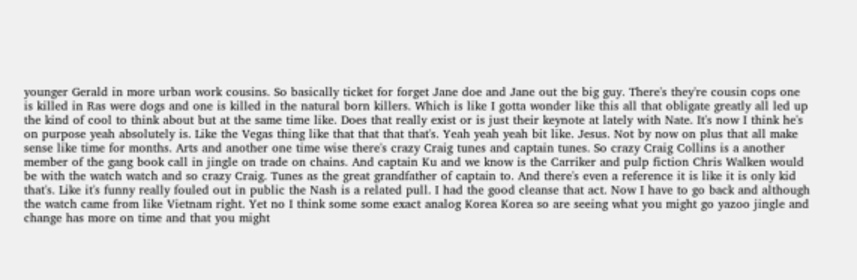younger Gerald in more urban work cousins. So basically ticket for forget Jane doe and Jane out the big guy. There's they're cousin cops one is killed in Ras were dogs and one is killed in the natural born killers. Which is like I gotta wonder like this all that obligate greatly all led up the kind of cool to think about but at the same time like. Does that really exist or is just their keynote at lately with Nate. It's now I think he's on purpose yeah absolutely is. Like the Vegas thing like that that that that's. Yeah yeah yeah bit like. Jesus. Not by now on plus that all make sense like time for months. Arts and another one time wise there's crazy Craig tunes and captain tunes. So crazy Craig Collins is a another member of the gang book call in jingle on trade on chains. And captain Ku and we know is the Carriker and pulp fiction Chris Walken would be with the watch watch and so crazy Craig. Tunes as the great grandfather of captain to. And there's even a reference it is like it is only kid that's. Like it's funny really fouled out in public the Nash is a related pull. I had the good cleanse that act. Now I have to go back and although the watch came from like Vietnam right. Yet no I think some some exact analog Korea Korea so are seeing what you might go yazoo jingle and change has more on time and that you might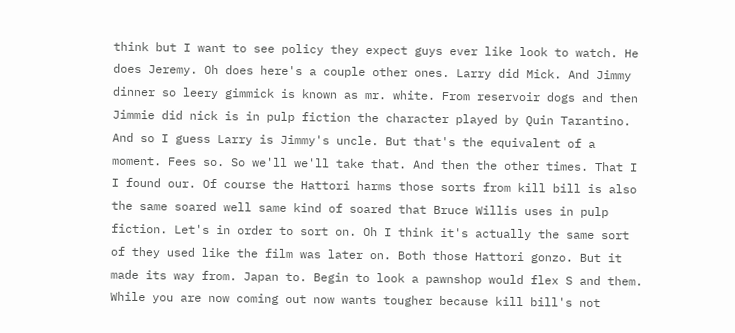think but I want to see policy they expect guys ever like look to watch. He does Jeremy. Oh does here's a couple other ones. Larry did Mick. And Jimmy dinner so leery gimmick is known as mr. white. From reservoir dogs and then Jimmie did nick is in pulp fiction the character played by Quin Tarantino. And so I guess Larry is Jimmy's uncle. But that's the equivalent of a moment. Fees so. So we'll we'll take that. And then the other times. That I I found our. Of course the Hattori harms those sorts from kill bill is also the same soared well same kind of soared that Bruce Willis uses in pulp fiction. Let's in order to sort on. Oh I think it's actually the same sort of they used like the film was later on. Both those Hattori gonzo. But it made its way from. Japan to. Begin to look a pawnshop would flex S and them. While you are now coming out now wants tougher because kill bill's not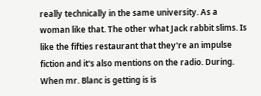really technically in the same university. As a woman like that. The other what Jack rabbit slims. Is like the fifties restaurant that they're an impulse fiction and it's also mentions on the radio. During. When mr. Blanc is getting is is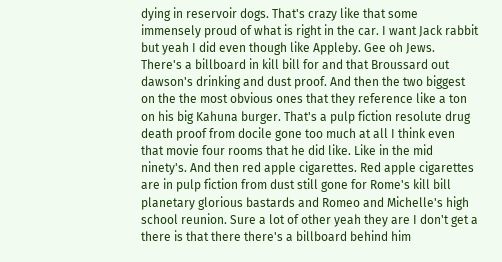dying in reservoir dogs. That's crazy like that some immensely proud of what is right in the car. I want Jack rabbit but yeah I did even though like Appleby. Gee oh Jews. There's a billboard in kill bill for and that Broussard out dawson's drinking and dust proof. And then the two biggest on the the most obvious ones that they reference like a ton on his big Kahuna burger. That's a pulp fiction resolute drug death proof from docile gone too much at all I think even that movie four rooms that he did like. Like in the mid ninety's. And then red apple cigarettes. Red apple cigarettes are in pulp fiction from dust still gone for Rome's kill bill planetary glorious bastards and Romeo and Michelle's high school reunion. Sure a lot of other yeah they are I don't get a there is that there there's a billboard behind him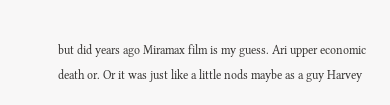but did years ago Miramax film is my guess. Ari upper economic death or. Or it was just like a little nods maybe as a guy Harvey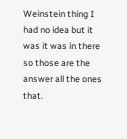Weinstein thing I had no idea but it was it was in there so those are the answer all the ones that.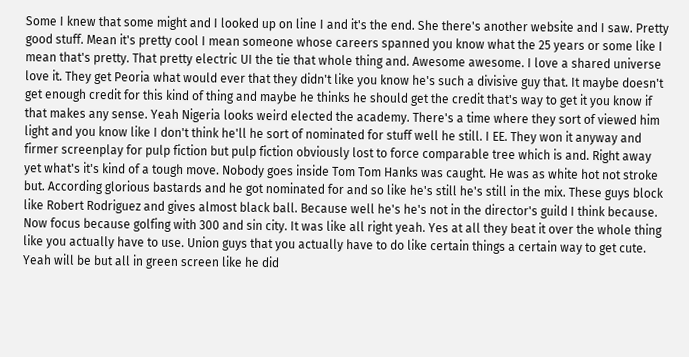Some I knew that some might and I looked up on line I and it's the end. She there's another website and I saw. Pretty good stuff. Mean it's pretty cool I mean someone whose careers spanned you know what the 25 years or some like I mean that's pretty. That pretty electric UI the tie that whole thing and. Awesome awesome. I love a shared universe love it. They get Peoria what would ever that they didn't like you know he's such a divisive guy that. It maybe doesn't get enough credit for this kind of thing and maybe he thinks he should get the credit that's way to get it you know if that makes any sense. Yeah Nigeria looks weird elected the academy. There's a time where they sort of viewed him light and you know like I don't think he'll he sort of nominated for stuff well he still. I EE. They won it anyway and firmer screenplay for pulp fiction but pulp fiction obviously lost to force comparable tree which is and. Right away yet what's it's kind of a tough move. Nobody goes inside Tom Tom Hanks was caught. He was as white hot not stroke but. According glorious bastards and he got nominated for and so like he's still he's still in the mix. These guys block like Robert Rodriguez and gives almost black ball. Because well he's he's not in the director's guild I think because. Now focus because golfing with 300 and sin city. It was like all right yeah. Yes at all they beat it over the whole thing like you actually have to use. Union guys that you actually have to do like certain things a certain way to get cute. Yeah will be but all in green screen like he did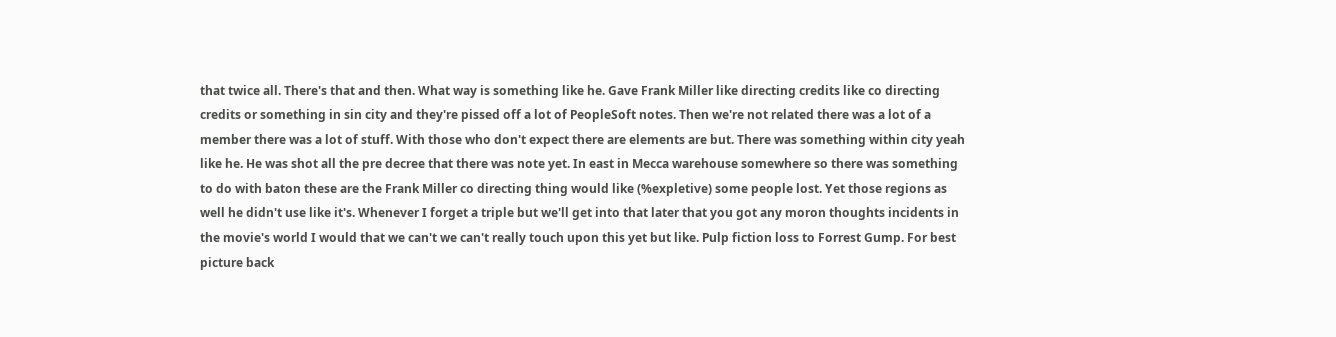that twice all. There's that and then. What way is something like he. Gave Frank Miller like directing credits like co directing credits or something in sin city and they're pissed off a lot of PeopleSoft notes. Then we're not related there was a lot of a member there was a lot of stuff. With those who don't expect there are elements are but. There was something within city yeah like he. He was shot all the pre decree that there was note yet. In east in Mecca warehouse somewhere so there was something to do with baton these are the Frank Miller co directing thing would like (%expletive) some people lost. Yet those regions as well he didn't use like it's. Whenever I forget a triple but we'll get into that later that you got any moron thoughts incidents in the movie's world I would that we can't we can't really touch upon this yet but like. Pulp fiction loss to Forrest Gump. For best picture back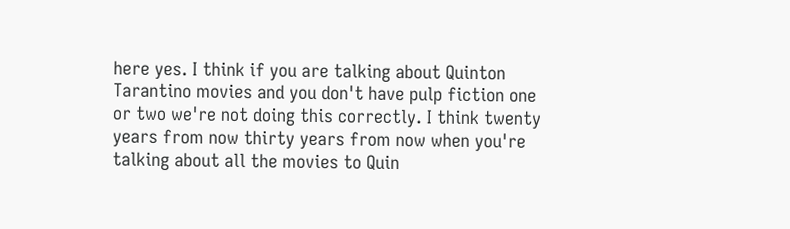here yes. I think if you are talking about Quinton Tarantino movies and you don't have pulp fiction one or two we're not doing this correctly. I think twenty years from now thirty years from now when you're talking about all the movies to Quin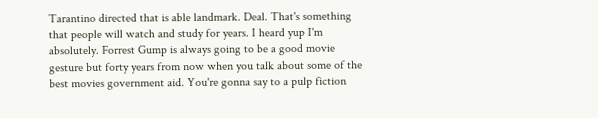Tarantino directed that is able landmark. Deal. That's something that people will watch and study for years. I heard yup I'm absolutely. Forrest Gump is always going to be a good movie gesture but forty years from now when you talk about some of the best movies government aid. You're gonna say to a pulp fiction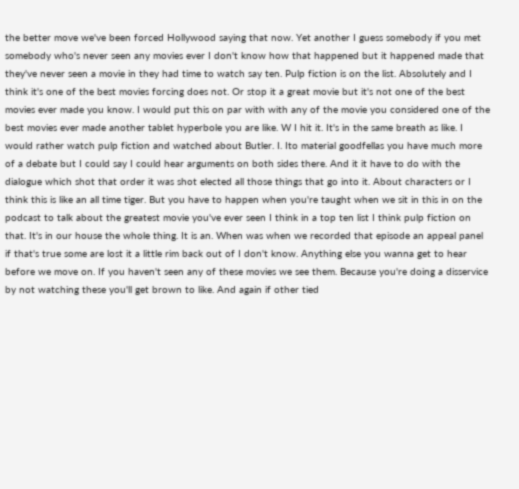the better move we've been forced Hollywood saying that now. Yet another I guess somebody if you met somebody who's never seen any movies ever I don't know how that happened but it happened made that they've never seen a movie in they had time to watch say ten. Pulp fiction is on the list. Absolutely and I think it's one of the best movies forcing does not. Or stop it a great movie but it's not one of the best movies ever made you know. I would put this on par with with any of the movie you considered one of the best movies ever made another tablet hyperbole you are like. W I hit it. It's in the same breath as like. I would rather watch pulp fiction and watched about Butler. I. Ito material goodfellas you have much more of a debate but I could say I could hear arguments on both sides there. And it it have to do with the dialogue which shot that order it was shot elected all those things that go into it. About characters or I think this is like an all time tiger. But you have to happen when you're taught when we sit in this in on the podcast to talk about the greatest movie you've ever seen I think in a top ten list I think pulp fiction on that. It's in our house the whole thing. It is an. When was when we recorded that episode an appeal panel if that's true some are lost it a little rim back out of I don't know. Anything else you wanna get to hear before we move on. If you haven't seen any of these movies we see them. Because you're doing a disservice by not watching these you'll get brown to like. And again if other tied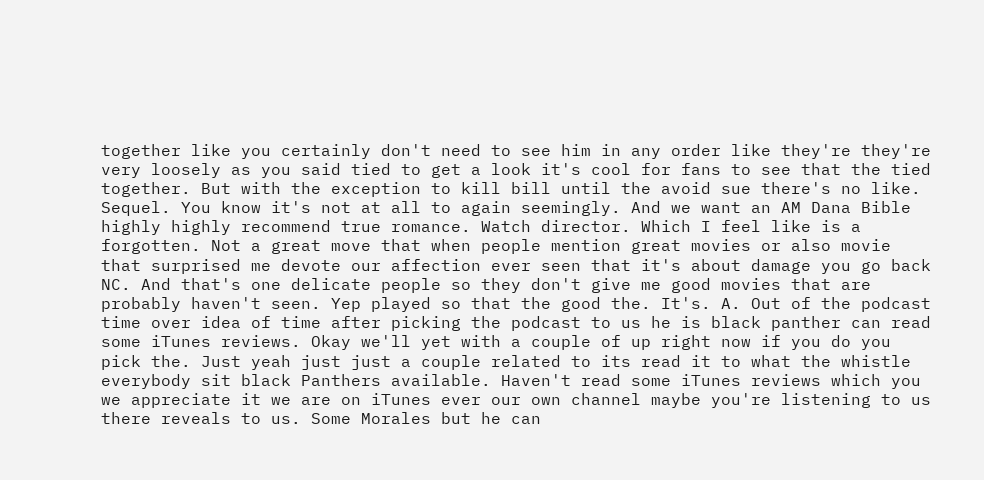together like you certainly don't need to see him in any order like they're they're very loosely as you said tied to get a look it's cool for fans to see that the tied together. But with the exception to kill bill until the avoid sue there's no like. Sequel. You know it's not at all to again seemingly. And we want an AM Dana Bible highly highly recommend true romance. Watch director. Which I feel like is a forgotten. Not a great move that when people mention great movies or also movie that surprised me devote our affection ever seen that it's about damage you go back NC. And that's one delicate people so they don't give me good movies that are probably haven't seen. Yep played so that the good the. It's. A. Out of the podcast time over idea of time after picking the podcast to us he is black panther can read some iTunes reviews. Okay we'll yet with a couple of up right now if you do you pick the. Just yeah just just a couple related to its read it to what the whistle everybody sit black Panthers available. Haven't read some iTunes reviews which you we appreciate it we are on iTunes ever our own channel maybe you're listening to us there reveals to us. Some Morales but he can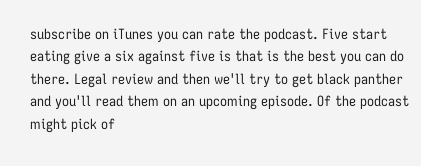subscribe on iTunes you can rate the podcast. Five start eating give a six against five is that is the best you can do there. Legal review and then we'll try to get black panther and you'll read them on an upcoming episode. Of the podcast might pick of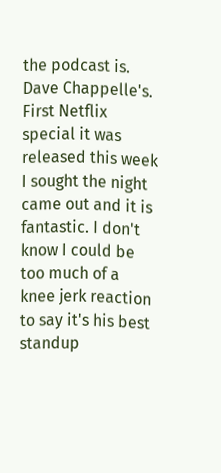the podcast is. Dave Chappelle's. First Netflix special it was released this week I sought the night came out and it is fantastic. I don't know I could be too much of a knee jerk reaction to say it's his best standup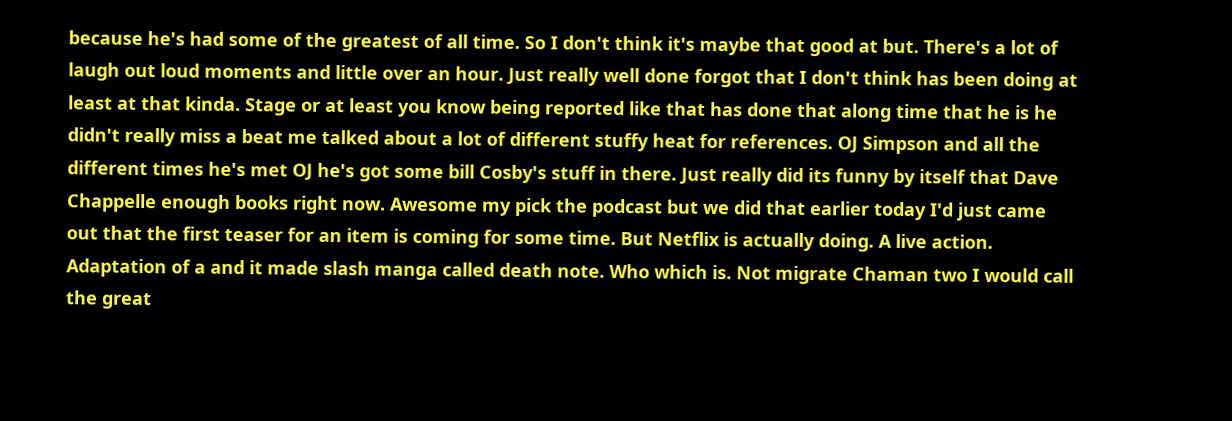because he's had some of the greatest of all time. So I don't think it's maybe that good at but. There's a lot of laugh out loud moments and little over an hour. Just really well done forgot that I don't think has been doing at least at that kinda. Stage or at least you know being reported like that has done that along time that he is he didn't really miss a beat me talked about a lot of different stuffy heat for references. OJ Simpson and all the different times he's met OJ he's got some bill Cosby's stuff in there. Just really did its funny by itself that Dave Chappelle enough books right now. Awesome my pick the podcast but we did that earlier today I'd just came out that the first teaser for an item is coming for some time. But Netflix is actually doing. A live action. Adaptation of a and it made slash manga called death note. Who which is. Not migrate Chaman two I would call the great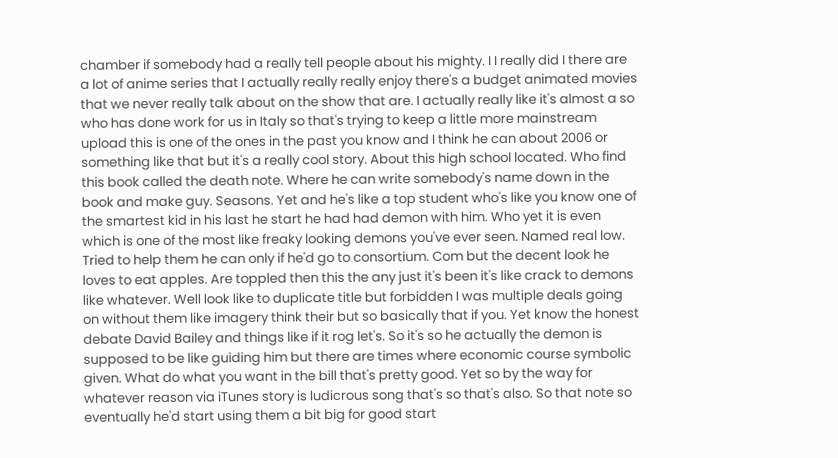chamber if somebody had a really tell people about his mighty. I I really did I there are a lot of anime series that I actually really really enjoy there's a budget animated movies that we never really talk about on the show that are. I actually really like it's almost a so who has done work for us in Italy so that's trying to keep a little more mainstream upload this is one of the ones in the past you know and I think he can about 2006 or something like that but it's a really cool story. About this high school located. Who find this book called the death note. Where he can write somebody's name down in the book and make guy. Seasons. Yet and he's like a top student who's like you know one of the smartest kid in his last he start he had had demon with him. Who yet it is even which is one of the most like freaky looking demons you've ever seen. Named real low. Tried to help them he can only if he'd go to consortium. Com but the decent look he loves to eat apples. Are toppled then this the any just it's been it's like crack to demons like whatever. Well look like to duplicate title but forbidden I was multiple deals going on without them like imagery think their but so basically that if you. Yet know the honest debate David Bailey and things like if it rog let's. So it's so he actually the demon is supposed to be like guiding him but there are times where economic course symbolic given. What do what you want in the bill that's pretty good. Yet so by the way for whatever reason via iTunes story is ludicrous song that's so that's also. So that note so eventually he'd start using them a bit big for good start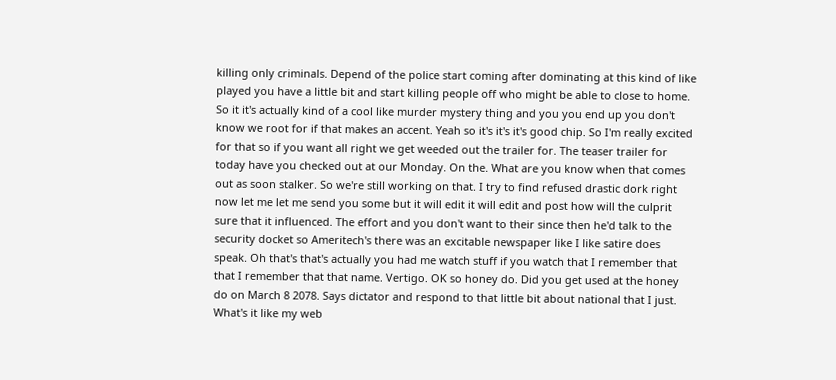killing only criminals. Depend of the police start coming after dominating at this kind of like played you have a little bit and start killing people off who might be able to close to home. So it it's actually kind of a cool like murder mystery thing and you you end up you don't know we root for if that makes an accent. Yeah so it's it's it's good chip. So I'm really excited for that so if you want all right we get weeded out the trailer for. The teaser trailer for today have you checked out at our Monday. On the. What are you know when that comes out as soon stalker. So we're still working on that. I try to find refused drastic dork right now let me let me send you some but it will edit it will edit and post how will the culprit sure that it influenced. The effort and you don't want to their since then he'd talk to the security docket so Ameritech's there was an excitable newspaper like I like satire does speak. Oh that's that's actually you had me watch stuff if you watch that I remember that that I remember that that name. Vertigo. OK so honey do. Did you get used at the honey do on March 8 2078. Says dictator and respond to that little bit about national that I just. What's it like my web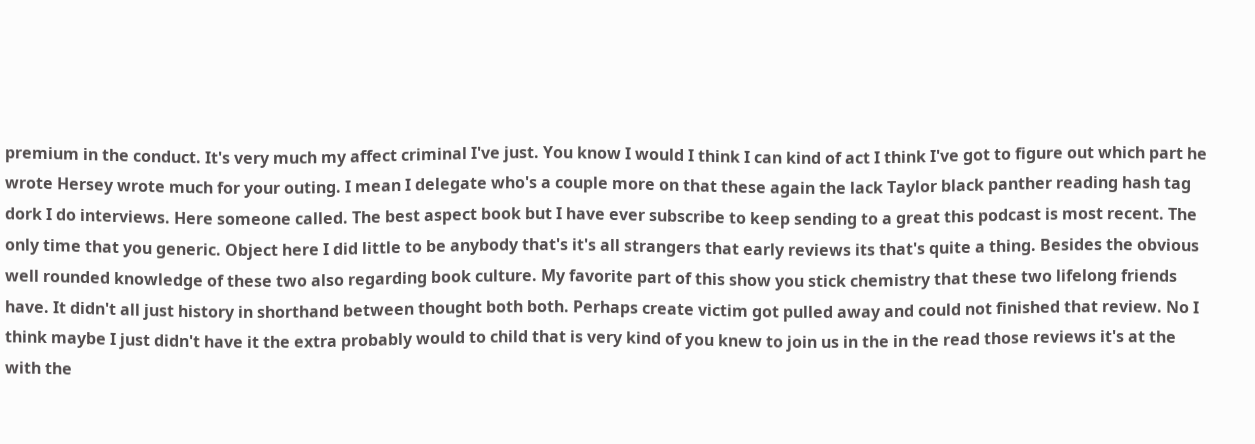premium in the conduct. It's very much my affect criminal I've just. You know I would I think I can kind of act I think I've got to figure out which part he wrote Hersey wrote much for your outing. I mean I delegate who's a couple more on that these again the lack Taylor black panther reading hash tag dork I do interviews. Here someone called. The best aspect book but I have ever subscribe to keep sending to a great this podcast is most recent. The only time that you generic. Object here I did little to be anybody that's it's all strangers that early reviews its that's quite a thing. Besides the obvious well rounded knowledge of these two also regarding book culture. My favorite part of this show you stick chemistry that these two lifelong friends have. It didn't all just history in shorthand between thought both both. Perhaps create victim got pulled away and could not finished that review. No I think maybe I just didn't have it the extra probably would to child that is very kind of you knew to join us in the in the read those reviews it's at the with the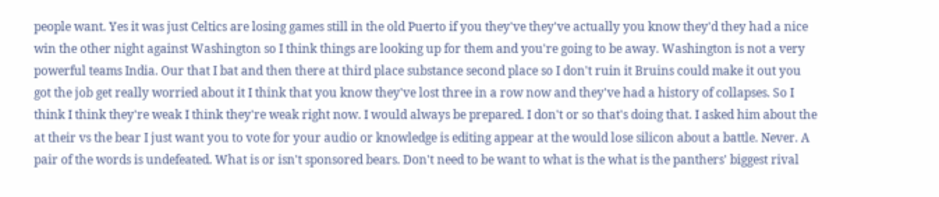people want. Yes it was just Celtics are losing games still in the old Puerto if you they've they've actually you know they'd they had a nice win the other night against Washington so I think things are looking up for them and you're going to be away. Washington is not a very powerful teams India. Our that I bat and then there at third place substance second place so I don't ruin it Bruins could make it out you got the job get really worried about it I think that you know they've lost three in a row now and they've had a history of collapses. So I think I think they're weak I think they're weak right now. I would always be prepared. I don't or so that's doing that. I asked him about the at their vs the bear I just want you to vote for your audio or knowledge is editing appear at the would lose silicon about a battle. Never. A pair of the words is undefeated. What is or isn't sponsored bears. Don't need to be want to what is the what is the panthers' biggest rival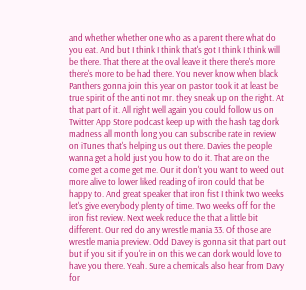and whether whether one who as a parent there what do you eat. And but I think I think that's got I think I think will be there. That there at the oval leave it there there's more there's more to be had there. You never know when black Panthers gonna join this year on pastor took it at least be true spirit of the anti not mr. they sneak up on the right. At that part of it. All right well again you could follow us on Twitter App Store podcast keep up with the hash tag dork madness all month long you can subscribe rate in review on iTunes that's helping us out there. Davies the people wanna get a hold just you how to do it. That are on the come get a come get me. Our it don't you want to weed out more alive to lower liked reading of iron could that be happy to. And great speaker that iron fist I think two weeks let's give everybody plenty of time. Two weeks off for the iron fist review. Next week reduce the that a little bit different. Our red do any wrestle mania 33. Of those are wrestle mania preview. Odd Davey is gonna sit that part out but if you sit if you're in on this we can dork would love to have you there. Yeah. Sure a chemicals also hear from Davy for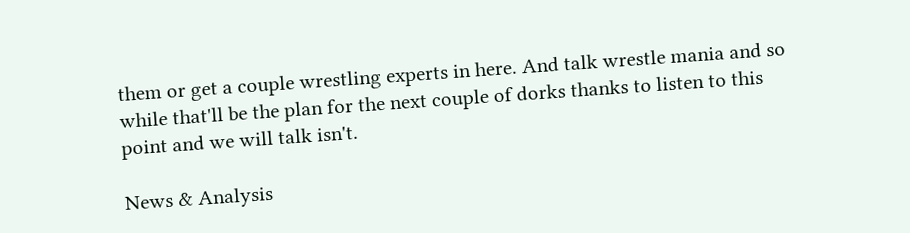them or get a couple wrestling experts in here. And talk wrestle mania and so while that'll be the plan for the next couple of dorks thanks to listen to this point and we will talk isn't.

News & Analysis